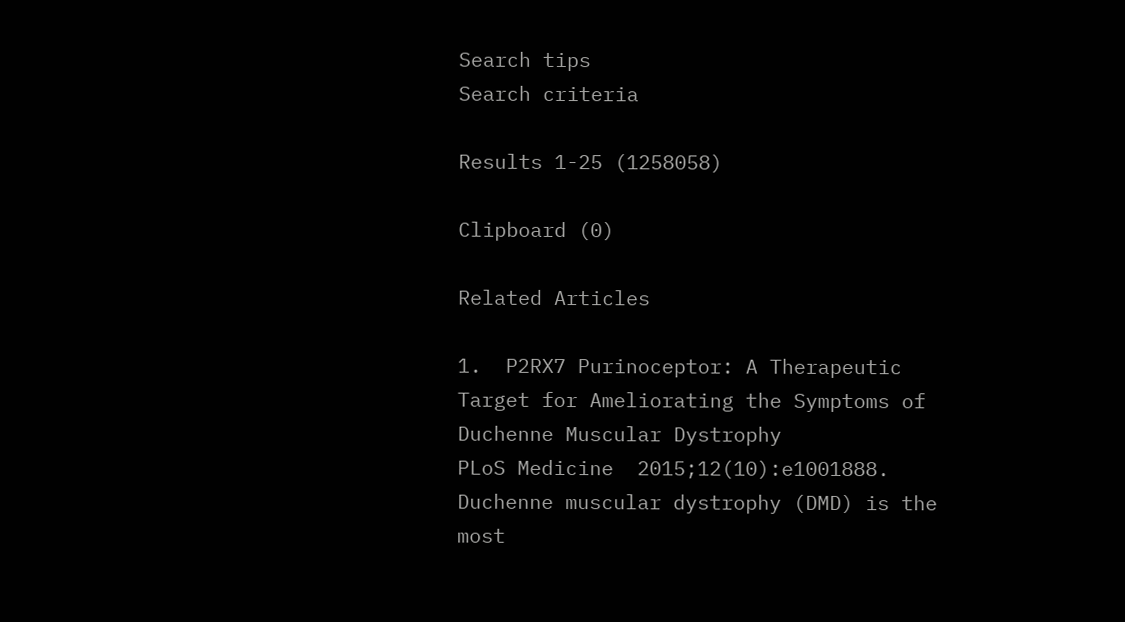Search tips
Search criteria

Results 1-25 (1258058)

Clipboard (0)

Related Articles

1.  P2RX7 Purinoceptor: A Therapeutic Target for Ameliorating the Symptoms of Duchenne Muscular Dystrophy
PLoS Medicine  2015;12(10):e1001888.
Duchenne muscular dystrophy (DMD) is the most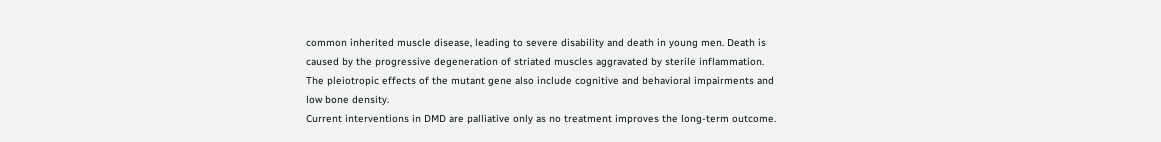common inherited muscle disease, leading to severe disability and death in young men. Death is caused by the progressive degeneration of striated muscles aggravated by sterile inflammation. The pleiotropic effects of the mutant gene also include cognitive and behavioral impairments and low bone density.
Current interventions in DMD are palliative only as no treatment improves the long-term outcome.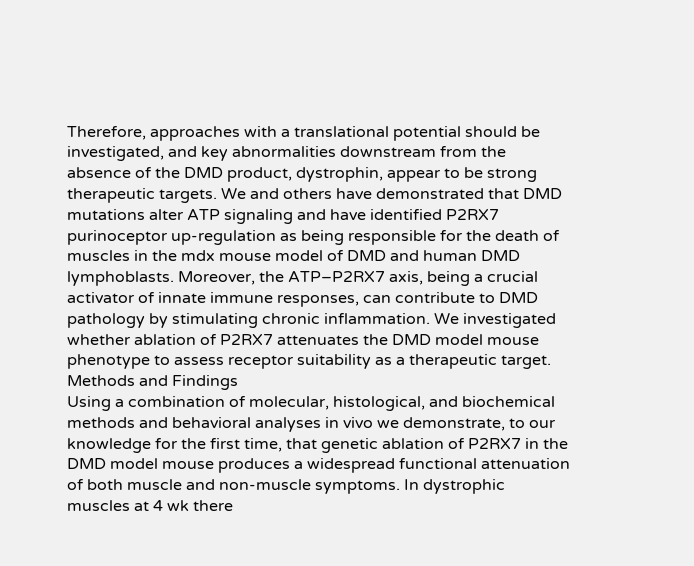Therefore, approaches with a translational potential should be investigated, and key abnormalities downstream from the absence of the DMD product, dystrophin, appear to be strong therapeutic targets. We and others have demonstrated that DMD mutations alter ATP signaling and have identified P2RX7 purinoceptor up-regulation as being responsible for the death of muscles in the mdx mouse model of DMD and human DMD lymphoblasts. Moreover, the ATP–P2RX7 axis, being a crucial activator of innate immune responses, can contribute to DMD pathology by stimulating chronic inflammation. We investigated whether ablation of P2RX7 attenuates the DMD model mouse phenotype to assess receptor suitability as a therapeutic target.
Methods and Findings
Using a combination of molecular, histological, and biochemical methods and behavioral analyses in vivo we demonstrate, to our knowledge for the first time, that genetic ablation of P2RX7 in the DMD model mouse produces a widespread functional attenuation of both muscle and non-muscle symptoms. In dystrophic muscles at 4 wk there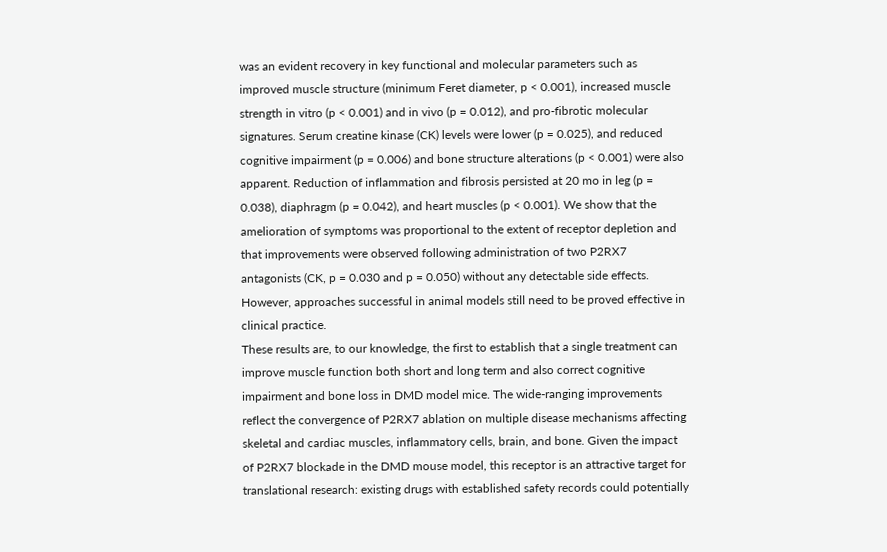was an evident recovery in key functional and molecular parameters such as improved muscle structure (minimum Feret diameter, p < 0.001), increased muscle strength in vitro (p < 0.001) and in vivo (p = 0.012), and pro-fibrotic molecular signatures. Serum creatine kinase (CK) levels were lower (p = 0.025), and reduced cognitive impairment (p = 0.006) and bone structure alterations (p < 0.001) were also apparent. Reduction of inflammation and fibrosis persisted at 20 mo in leg (p = 0.038), diaphragm (p = 0.042), and heart muscles (p < 0.001). We show that the amelioration of symptoms was proportional to the extent of receptor depletion and that improvements were observed following administration of two P2RX7 antagonists (CK, p = 0.030 and p = 0.050) without any detectable side effects. However, approaches successful in animal models still need to be proved effective in clinical practice.
These results are, to our knowledge, the first to establish that a single treatment can improve muscle function both short and long term and also correct cognitive impairment and bone loss in DMD model mice. The wide-ranging improvements reflect the convergence of P2RX7 ablation on multiple disease mechanisms affecting skeletal and cardiac muscles, inflammatory cells, brain, and bone. Given the impact of P2RX7 blockade in the DMD mouse model, this receptor is an attractive target for translational research: existing drugs with established safety records could potentially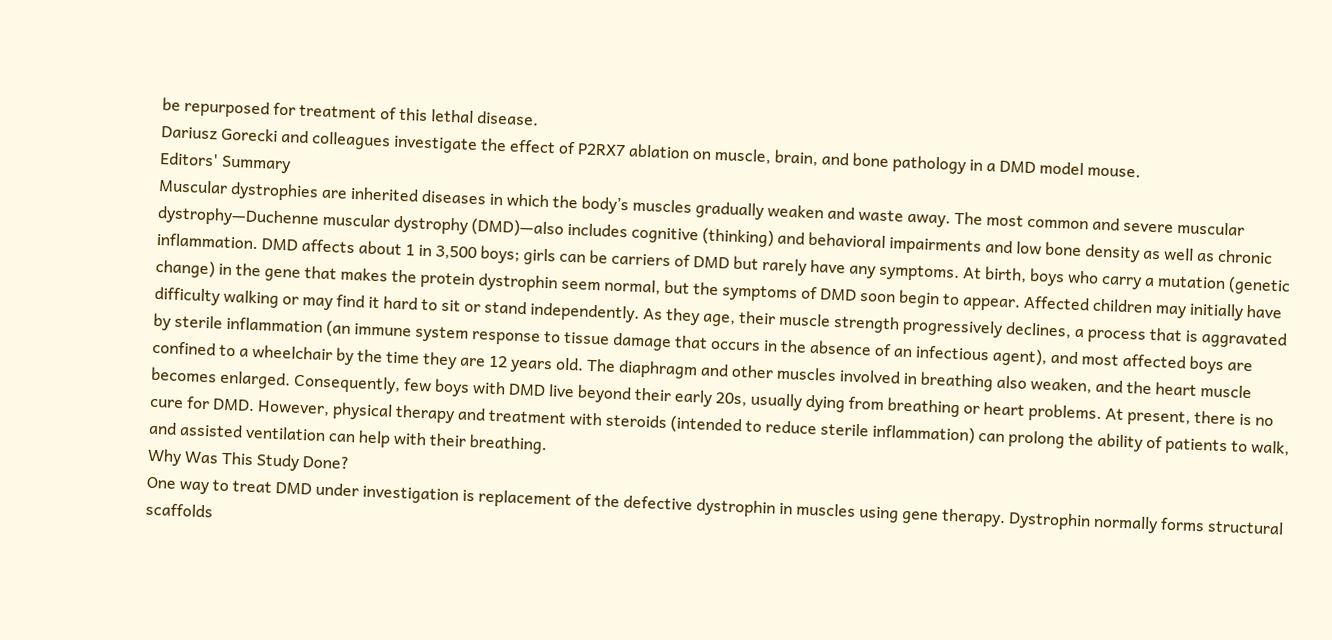be repurposed for treatment of this lethal disease.
Dariusz Gorecki and colleagues investigate the effect of P2RX7 ablation on muscle, brain, and bone pathology in a DMD model mouse.
Editors' Summary
Muscular dystrophies are inherited diseases in which the body’s muscles gradually weaken and waste away. The most common and severe muscular dystrophy—Duchenne muscular dystrophy (DMD)—also includes cognitive (thinking) and behavioral impairments and low bone density as well as chronic inflammation. DMD affects about 1 in 3,500 boys; girls can be carriers of DMD but rarely have any symptoms. At birth, boys who carry a mutation (genetic change) in the gene that makes the protein dystrophin seem normal, but the symptoms of DMD soon begin to appear. Affected children may initially have difficulty walking or may find it hard to sit or stand independently. As they age, their muscle strength progressively declines, a process that is aggravated by sterile inflammation (an immune system response to tissue damage that occurs in the absence of an infectious agent), and most affected boys are confined to a wheelchair by the time they are 12 years old. The diaphragm and other muscles involved in breathing also weaken, and the heart muscle becomes enlarged. Consequently, few boys with DMD live beyond their early 20s, usually dying from breathing or heart problems. At present, there is no cure for DMD. However, physical therapy and treatment with steroids (intended to reduce sterile inflammation) can prolong the ability of patients to walk, and assisted ventilation can help with their breathing.
Why Was This Study Done?
One way to treat DMD under investigation is replacement of the defective dystrophin in muscles using gene therapy. Dystrophin normally forms structural scaffolds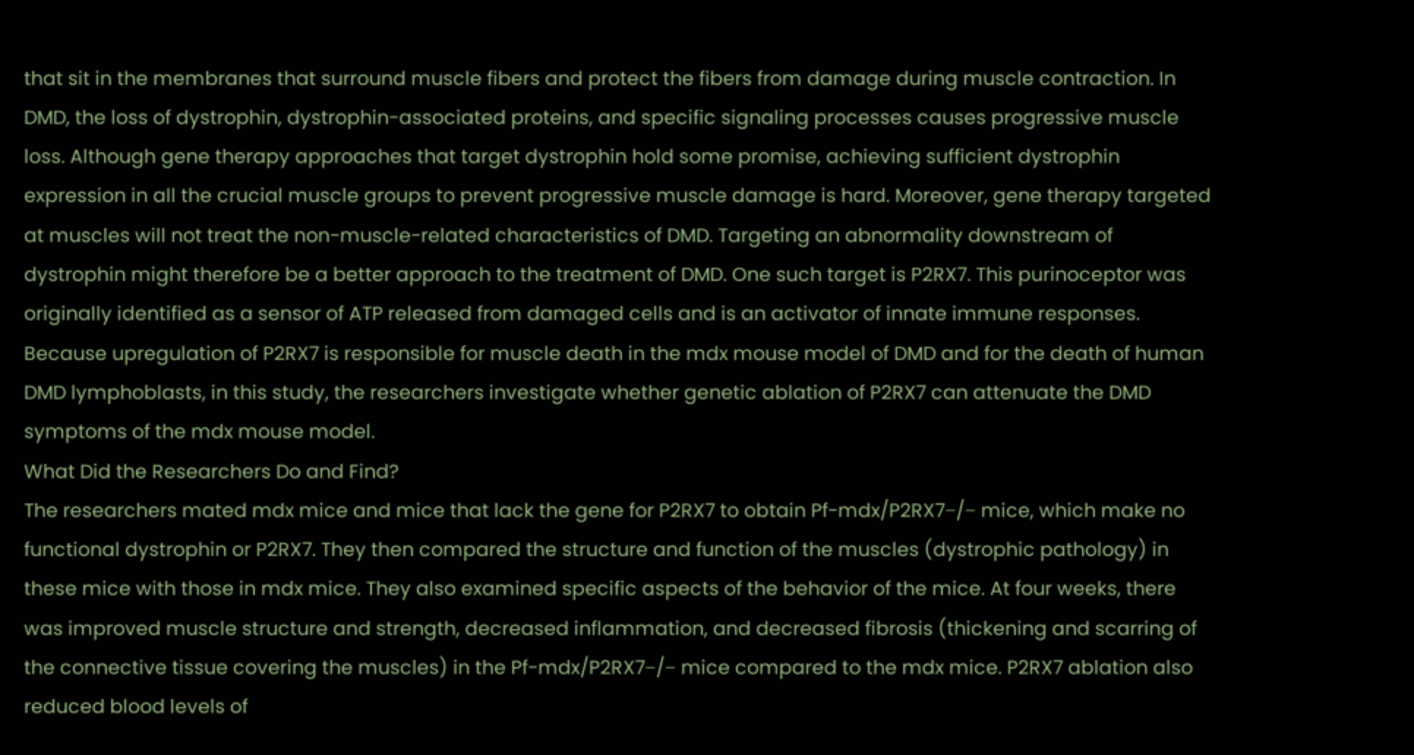that sit in the membranes that surround muscle fibers and protect the fibers from damage during muscle contraction. In DMD, the loss of dystrophin, dystrophin-associated proteins, and specific signaling processes causes progressive muscle loss. Although gene therapy approaches that target dystrophin hold some promise, achieving sufficient dystrophin expression in all the crucial muscle groups to prevent progressive muscle damage is hard. Moreover, gene therapy targeted at muscles will not treat the non-muscle-related characteristics of DMD. Targeting an abnormality downstream of dystrophin might therefore be a better approach to the treatment of DMD. One such target is P2RX7. This purinoceptor was originally identified as a sensor of ATP released from damaged cells and is an activator of innate immune responses. Because upregulation of P2RX7 is responsible for muscle death in the mdx mouse model of DMD and for the death of human DMD lymphoblasts, in this study, the researchers investigate whether genetic ablation of P2RX7 can attenuate the DMD symptoms of the mdx mouse model.
What Did the Researchers Do and Find?
The researchers mated mdx mice and mice that lack the gene for P2RX7 to obtain Pf-mdx/P2RX7−/− mice, which make no functional dystrophin or P2RX7. They then compared the structure and function of the muscles (dystrophic pathology) in these mice with those in mdx mice. They also examined specific aspects of the behavior of the mice. At four weeks, there was improved muscle structure and strength, decreased inflammation, and decreased fibrosis (thickening and scarring of the connective tissue covering the muscles) in the Pf-mdx/P2RX7−/− mice compared to the mdx mice. P2RX7 ablation also reduced blood levels of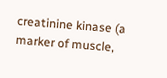creatinine kinase (a marker of muscle,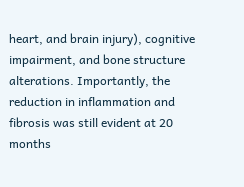heart, and brain injury), cognitive impairment, and bone structure alterations. Importantly, the reduction in inflammation and fibrosis was still evident at 20 months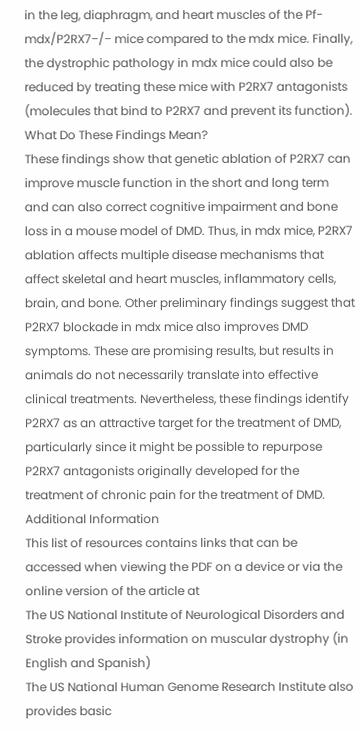in the leg, diaphragm, and heart muscles of the Pf-mdx/P2RX7−/− mice compared to the mdx mice. Finally, the dystrophic pathology in mdx mice could also be reduced by treating these mice with P2RX7 antagonists (molecules that bind to P2RX7 and prevent its function).
What Do These Findings Mean?
These findings show that genetic ablation of P2RX7 can improve muscle function in the short and long term and can also correct cognitive impairment and bone loss in a mouse model of DMD. Thus, in mdx mice, P2RX7 ablation affects multiple disease mechanisms that affect skeletal and heart muscles, inflammatory cells, brain, and bone. Other preliminary findings suggest that P2RX7 blockade in mdx mice also improves DMD symptoms. These are promising results, but results in animals do not necessarily translate into effective clinical treatments. Nevertheless, these findings identify P2RX7 as an attractive target for the treatment of DMD, particularly since it might be possible to repurpose P2RX7 antagonists originally developed for the treatment of chronic pain for the treatment of DMD.
Additional Information
This list of resources contains links that can be accessed when viewing the PDF on a device or via the online version of the article at
The US National Institute of Neurological Disorders and Stroke provides information on muscular dystrophy (in English and Spanish)
The US National Human Genome Research Institute also provides basic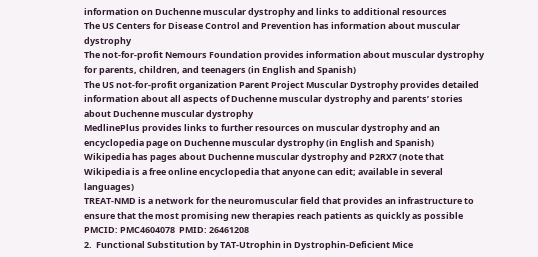information on Duchenne muscular dystrophy and links to additional resources
The US Centers for Disease Control and Prevention has information about muscular dystrophy
The not-for-profit Nemours Foundation provides information about muscular dystrophy for parents, children, and teenagers (in English and Spanish)
The US not-for-profit organization Parent Project Muscular Dystrophy provides detailed information about all aspects of Duchenne muscular dystrophy and parents’ stories about Duchenne muscular dystrophy
MedlinePlus provides links to further resources on muscular dystrophy and an encyclopedia page on Duchenne muscular dystrophy (in English and Spanish)
Wikipedia has pages about Duchenne muscular dystrophy and P2RX7 (note that Wikipedia is a free online encyclopedia that anyone can edit; available in several languages)
TREAT-NMD is a network for the neuromuscular field that provides an infrastructure to ensure that the most promising new therapies reach patients as quickly as possible
PMCID: PMC4604078  PMID: 26461208
2.  Functional Substitution by TAT-Utrophin in Dystrophin-Deficient Mice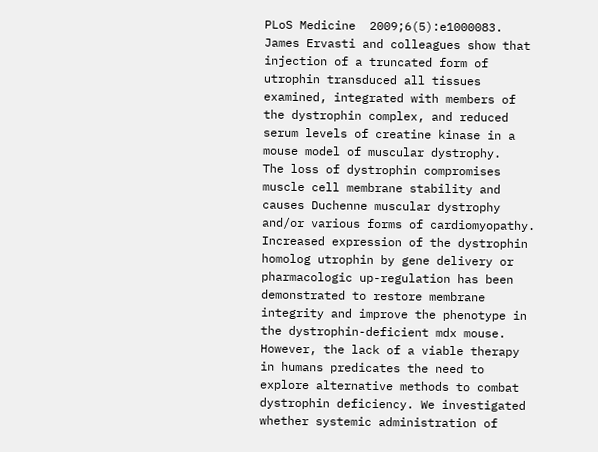PLoS Medicine  2009;6(5):e1000083.
James Ervasti and colleagues show that injection of a truncated form of utrophin transduced all tissues examined, integrated with members of the dystrophin complex, and reduced serum levels of creatine kinase in a mouse model of muscular dystrophy.
The loss of dystrophin compromises muscle cell membrane stability and causes Duchenne muscular dystrophy and/or various forms of cardiomyopathy. Increased expression of the dystrophin homolog utrophin by gene delivery or pharmacologic up-regulation has been demonstrated to restore membrane integrity and improve the phenotype in the dystrophin-deficient mdx mouse. However, the lack of a viable therapy in humans predicates the need to explore alternative methods to combat dystrophin deficiency. We investigated whether systemic administration of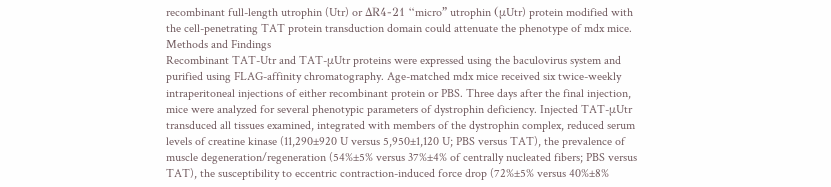recombinant full-length utrophin (Utr) or ΔR4-21 “micro” utrophin (μUtr) protein modified with the cell-penetrating TAT protein transduction domain could attenuate the phenotype of mdx mice.
Methods and Findings
Recombinant TAT-Utr and TAT-μUtr proteins were expressed using the baculovirus system and purified using FLAG-affinity chromatography. Age-matched mdx mice received six twice-weekly intraperitoneal injections of either recombinant protein or PBS. Three days after the final injection, mice were analyzed for several phenotypic parameters of dystrophin deficiency. Injected TAT-μUtr transduced all tissues examined, integrated with members of the dystrophin complex, reduced serum levels of creatine kinase (11,290±920 U versus 5,950±1,120 U; PBS versus TAT), the prevalence of muscle degeneration/regeneration (54%±5% versus 37%±4% of centrally nucleated fibers; PBS versus TAT), the susceptibility to eccentric contraction-induced force drop (72%±5% versus 40%±8%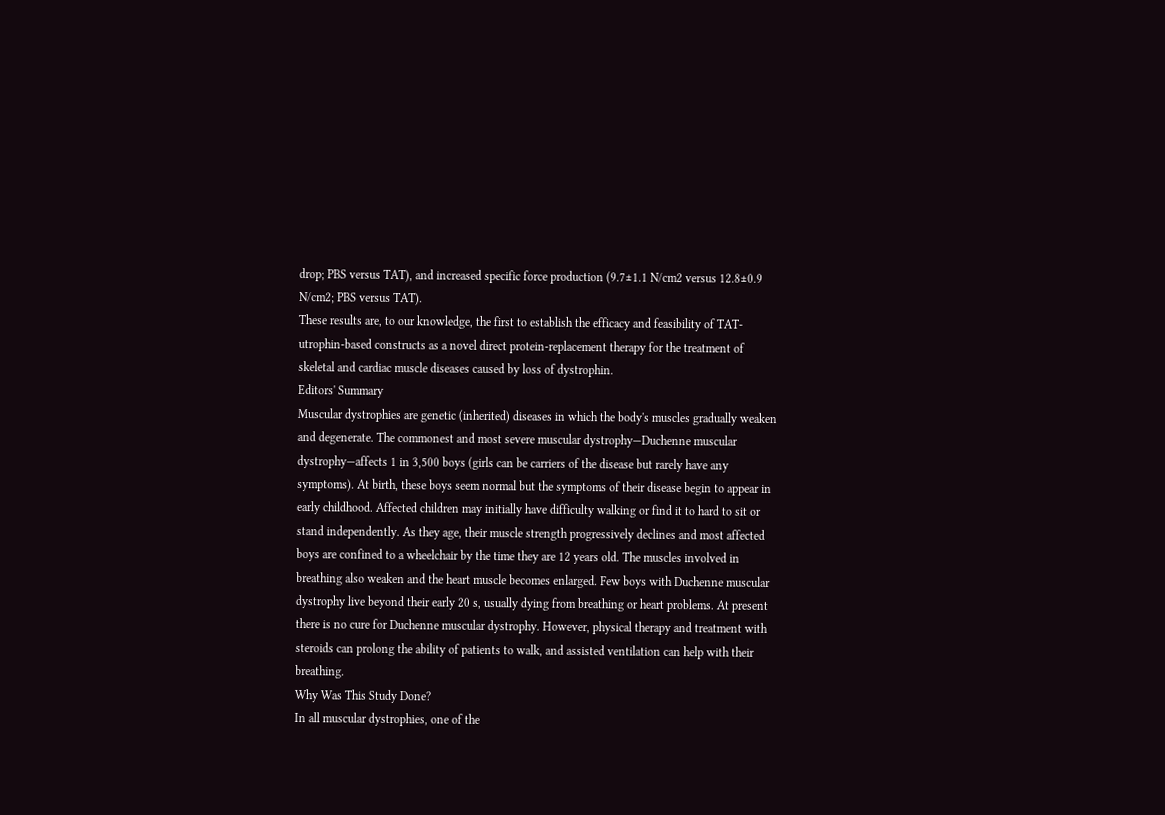drop; PBS versus TAT), and increased specific force production (9.7±1.1 N/cm2 versus 12.8±0.9 N/cm2; PBS versus TAT).
These results are, to our knowledge, the first to establish the efficacy and feasibility of TAT-utrophin-based constructs as a novel direct protein-replacement therapy for the treatment of skeletal and cardiac muscle diseases caused by loss of dystrophin.
Editors' Summary
Muscular dystrophies are genetic (inherited) diseases in which the body's muscles gradually weaken and degenerate. The commonest and most severe muscular dystrophy—Duchenne muscular dystrophy—affects 1 in 3,500 boys (girls can be carriers of the disease but rarely have any symptoms). At birth, these boys seem normal but the symptoms of their disease begin to appear in early childhood. Affected children may initially have difficulty walking or find it to hard to sit or stand independently. As they age, their muscle strength progressively declines and most affected boys are confined to a wheelchair by the time they are 12 years old. The muscles involved in breathing also weaken and the heart muscle becomes enlarged. Few boys with Duchenne muscular dystrophy live beyond their early 20 s, usually dying from breathing or heart problems. At present there is no cure for Duchenne muscular dystrophy. However, physical therapy and treatment with steroids can prolong the ability of patients to walk, and assisted ventilation can help with their breathing.
Why Was This Study Done?
In all muscular dystrophies, one of the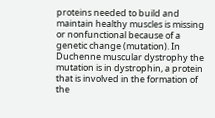proteins needed to build and maintain healthy muscles is missing or nonfunctional because of a genetic change (mutation). In Duchenne muscular dystrophy the mutation is in dystrophin, a protein that is involved in the formation of the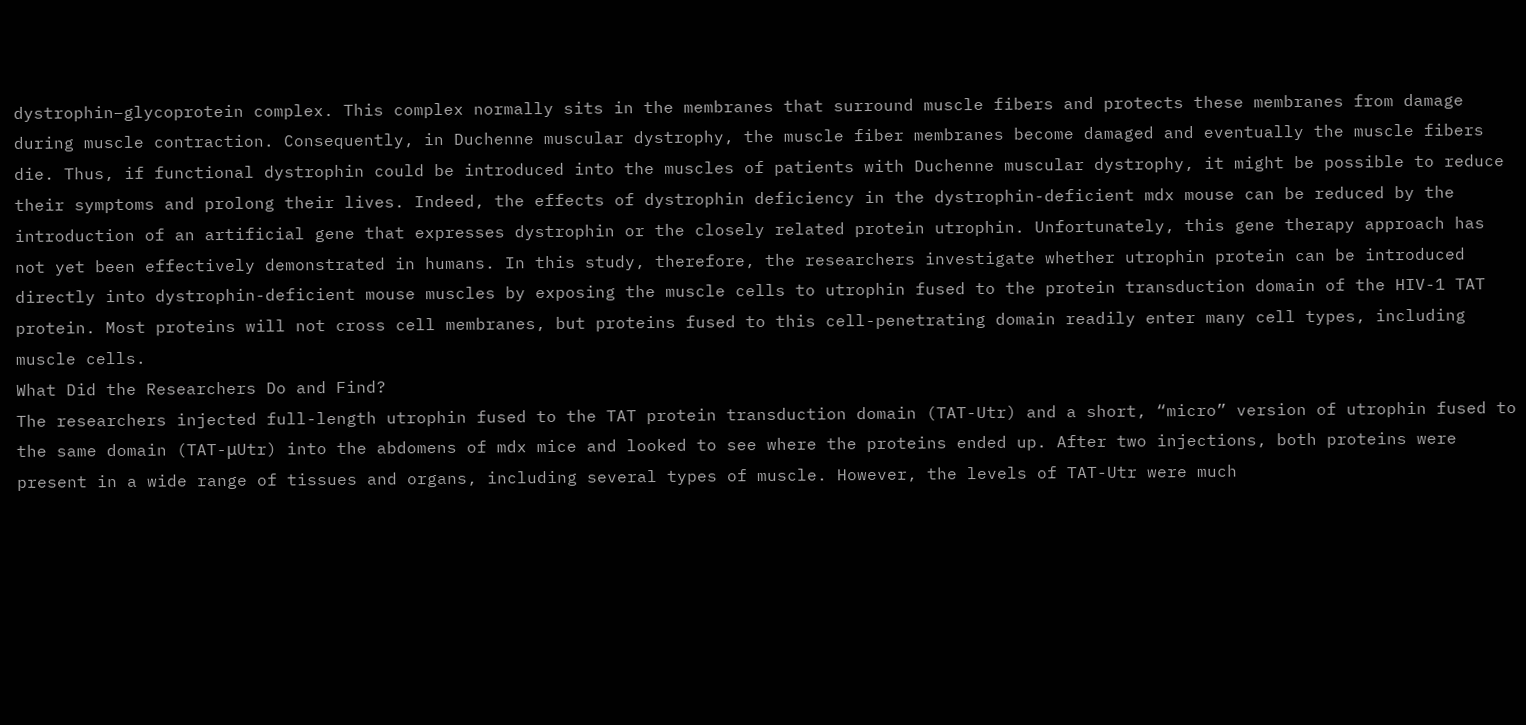dystrophin–glycoprotein complex. This complex normally sits in the membranes that surround muscle fibers and protects these membranes from damage during muscle contraction. Consequently, in Duchenne muscular dystrophy, the muscle fiber membranes become damaged and eventually the muscle fibers die. Thus, if functional dystrophin could be introduced into the muscles of patients with Duchenne muscular dystrophy, it might be possible to reduce their symptoms and prolong their lives. Indeed, the effects of dystrophin deficiency in the dystrophin-deficient mdx mouse can be reduced by the introduction of an artificial gene that expresses dystrophin or the closely related protein utrophin. Unfortunately, this gene therapy approach has not yet been effectively demonstrated in humans. In this study, therefore, the researchers investigate whether utrophin protein can be introduced directly into dystrophin-deficient mouse muscles by exposing the muscle cells to utrophin fused to the protein transduction domain of the HIV-1 TAT protein. Most proteins will not cross cell membranes, but proteins fused to this cell-penetrating domain readily enter many cell types, including muscle cells.
What Did the Researchers Do and Find?
The researchers injected full-length utrophin fused to the TAT protein transduction domain (TAT-Utr) and a short, “micro” version of utrophin fused to the same domain (TAT-μUtr) into the abdomens of mdx mice and looked to see where the proteins ended up. After two injections, both proteins were present in a wide range of tissues and organs, including several types of muscle. However, the levels of TAT-Utr were much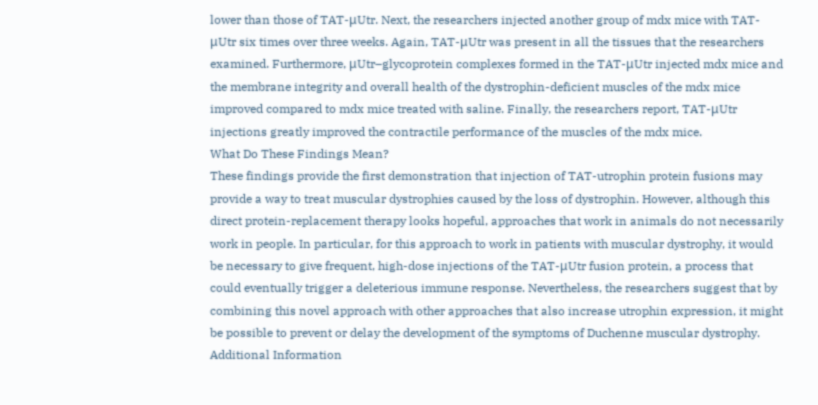lower than those of TAT-μUtr. Next, the researchers injected another group of mdx mice with TAT-μUtr six times over three weeks. Again, TAT-μUtr was present in all the tissues that the researchers examined. Furthermore, μUtr–glycoprotein complexes formed in the TAT-μUtr injected mdx mice and the membrane integrity and overall health of the dystrophin-deficient muscles of the mdx mice improved compared to mdx mice treated with saline. Finally, the researchers report, TAT-μUtr injections greatly improved the contractile performance of the muscles of the mdx mice.
What Do These Findings Mean?
These findings provide the first demonstration that injection of TAT-utrophin protein fusions may provide a way to treat muscular dystrophies caused by the loss of dystrophin. However, although this direct protein-replacement therapy looks hopeful, approaches that work in animals do not necessarily work in people. In particular, for this approach to work in patients with muscular dystrophy, it would be necessary to give frequent, high-dose injections of the TAT-μUtr fusion protein, a process that could eventually trigger a deleterious immune response. Nevertheless, the researchers suggest that by combining this novel approach with other approaches that also increase utrophin expression, it might be possible to prevent or delay the development of the symptoms of Duchenne muscular dystrophy.
Additional Information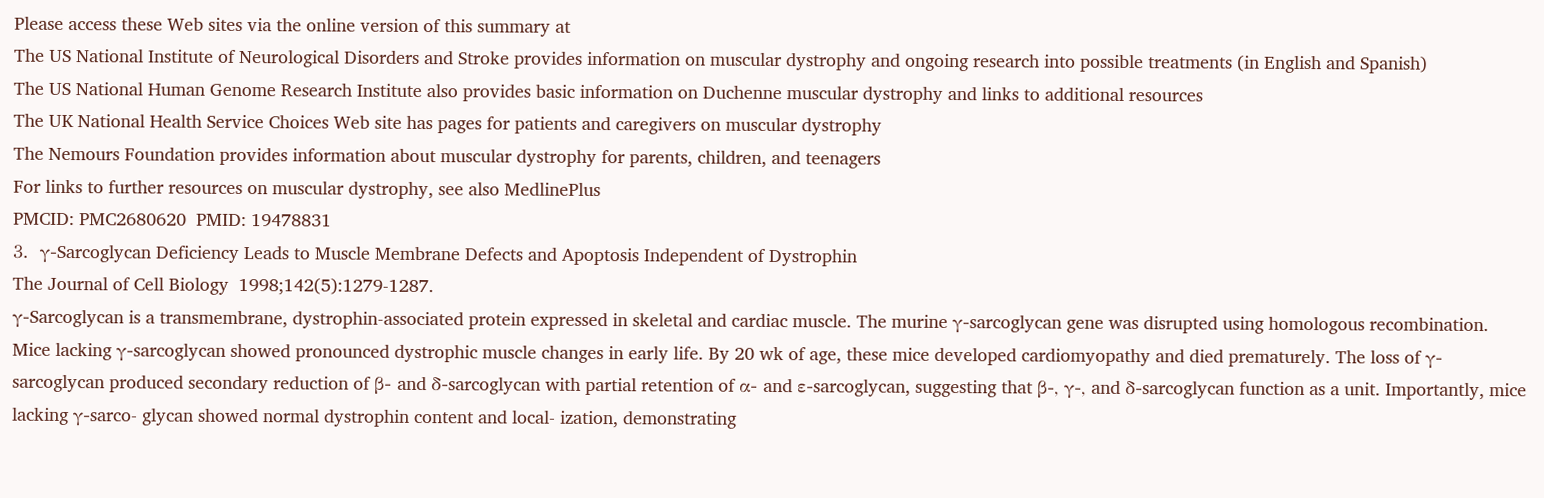Please access these Web sites via the online version of this summary at
The US National Institute of Neurological Disorders and Stroke provides information on muscular dystrophy and ongoing research into possible treatments (in English and Spanish)
The US National Human Genome Research Institute also provides basic information on Duchenne muscular dystrophy and links to additional resources
The UK National Health Service Choices Web site has pages for patients and caregivers on muscular dystrophy
The Nemours Foundation provides information about muscular dystrophy for parents, children, and teenagers
For links to further resources on muscular dystrophy, see also MedlinePlus
PMCID: PMC2680620  PMID: 19478831
3.  γ-Sarcoglycan Deficiency Leads to Muscle Membrane Defects and Apoptosis Independent of Dystrophin
The Journal of Cell Biology  1998;142(5):1279-1287.
γ-Sarcoglycan is a transmembrane, dystrophin-associated protein expressed in skeletal and cardiac muscle. The murine γ-sarcoglycan gene was disrupted using homologous recombination. Mice lacking γ-sarcoglycan showed pronounced dystrophic muscle changes in early life. By 20 wk of age, these mice developed cardiomyopathy and died prematurely. The loss of γ-sarcoglycan produced secondary reduction of β- and δ-sarcoglycan with partial retention of α- and ε-sarcoglycan, suggesting that β-, γ-, and δ-sarcoglycan function as a unit. Importantly, mice lacking γ-sarco- glycan showed normal dystrophin content and local- ization, demonstrating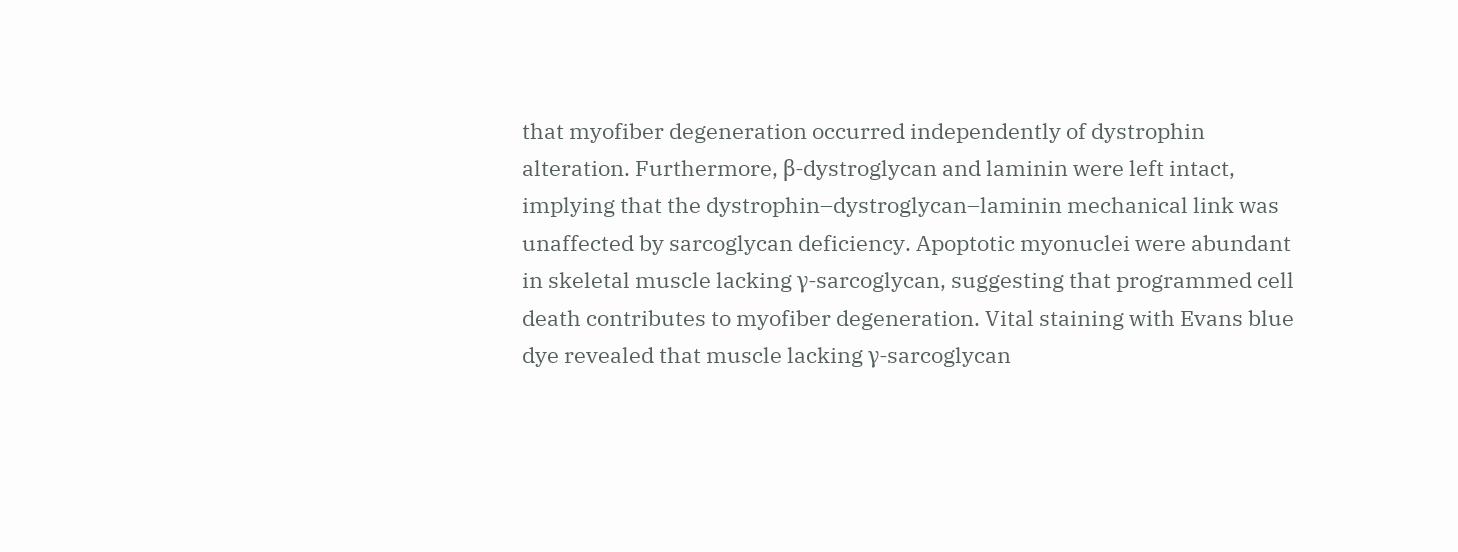that myofiber degeneration occurred independently of dystrophin alteration. Furthermore, β-dystroglycan and laminin were left intact, implying that the dystrophin–dystroglycan–laminin mechanical link was unaffected by sarcoglycan deficiency. Apoptotic myonuclei were abundant in skeletal muscle lacking γ-sarcoglycan, suggesting that programmed cell death contributes to myofiber degeneration. Vital staining with Evans blue dye revealed that muscle lacking γ-sarcoglycan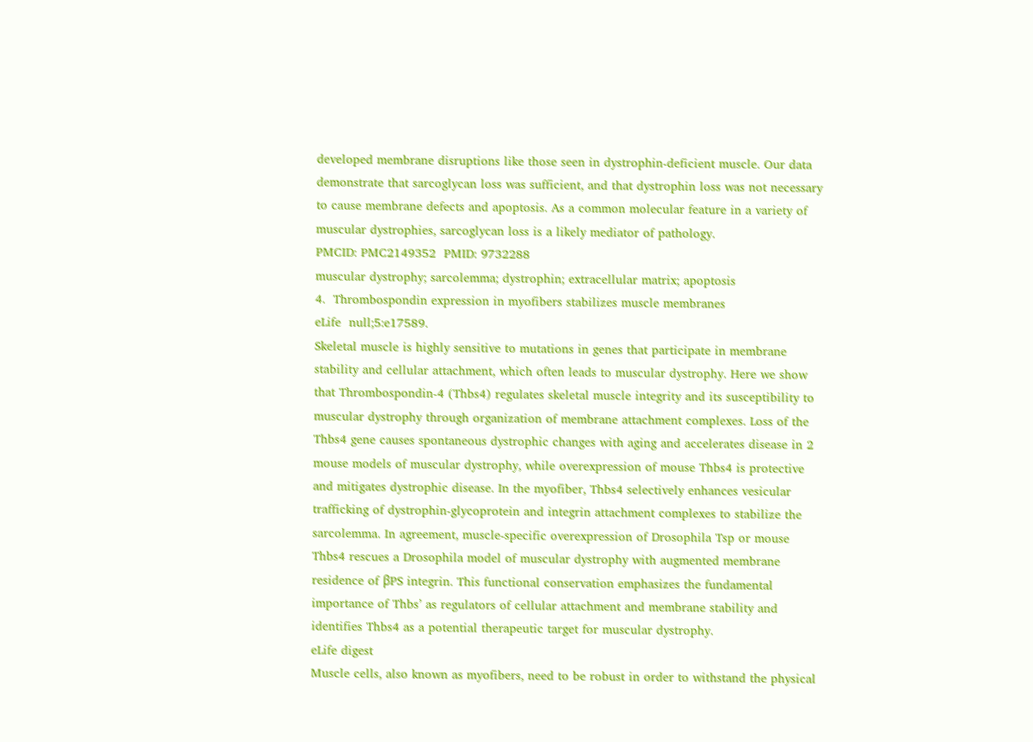developed membrane disruptions like those seen in dystrophin-deficient muscle. Our data demonstrate that sarcoglycan loss was sufficient, and that dystrophin loss was not necessary to cause membrane defects and apoptosis. As a common molecular feature in a variety of muscular dystrophies, sarcoglycan loss is a likely mediator of pathology.
PMCID: PMC2149352  PMID: 9732288
muscular dystrophy; sarcolemma; dystrophin; extracellular matrix; apoptosis
4.  Thrombospondin expression in myofibers stabilizes muscle membranes
eLife  null;5:e17589.
Skeletal muscle is highly sensitive to mutations in genes that participate in membrane stability and cellular attachment, which often leads to muscular dystrophy. Here we show that Thrombospondin-4 (Thbs4) regulates skeletal muscle integrity and its susceptibility to muscular dystrophy through organization of membrane attachment complexes. Loss of the Thbs4 gene causes spontaneous dystrophic changes with aging and accelerates disease in 2 mouse models of muscular dystrophy, while overexpression of mouse Thbs4 is protective and mitigates dystrophic disease. In the myofiber, Thbs4 selectively enhances vesicular trafficking of dystrophin-glycoprotein and integrin attachment complexes to stabilize the sarcolemma. In agreement, muscle-specific overexpression of Drosophila Tsp or mouse Thbs4 rescues a Drosophila model of muscular dystrophy with augmented membrane residence of βPS integrin. This functional conservation emphasizes the fundamental importance of Thbs’ as regulators of cellular attachment and membrane stability and identifies Thbs4 as a potential therapeutic target for muscular dystrophy.
eLife digest
Muscle cells, also known as myofibers, need to be robust in order to withstand the physical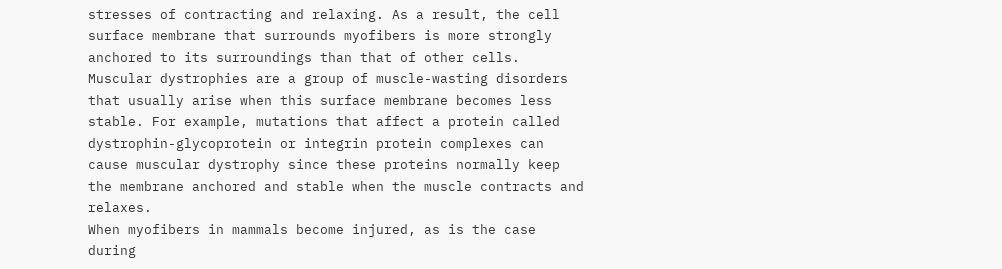stresses of contracting and relaxing. As a result, the cell surface membrane that surrounds myofibers is more strongly anchored to its surroundings than that of other cells. Muscular dystrophies are a group of muscle-wasting disorders that usually arise when this surface membrane becomes less stable. For example, mutations that affect a protein called dystrophin-glycoprotein or integrin protein complexes can cause muscular dystrophy since these proteins normally keep the membrane anchored and stable when the muscle contracts and relaxes.
When myofibers in mammals become injured, as is the case during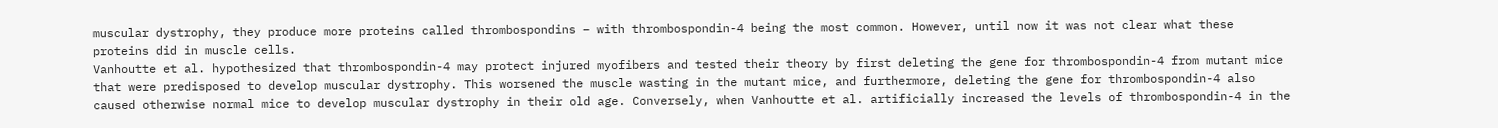muscular dystrophy, they produce more proteins called thrombospondins – with thrombospondin-4 being the most common. However, until now it was not clear what these proteins did in muscle cells.
Vanhoutte et al. hypothesized that thrombospondin-4 may protect injured myofibers and tested their theory by first deleting the gene for thrombospondin-4 from mutant mice that were predisposed to develop muscular dystrophy. This worsened the muscle wasting in the mutant mice, and furthermore, deleting the gene for thrombospondin-4 also caused otherwise normal mice to develop muscular dystrophy in their old age. Conversely, when Vanhoutte et al. artificially increased the levels of thrombospondin-4 in the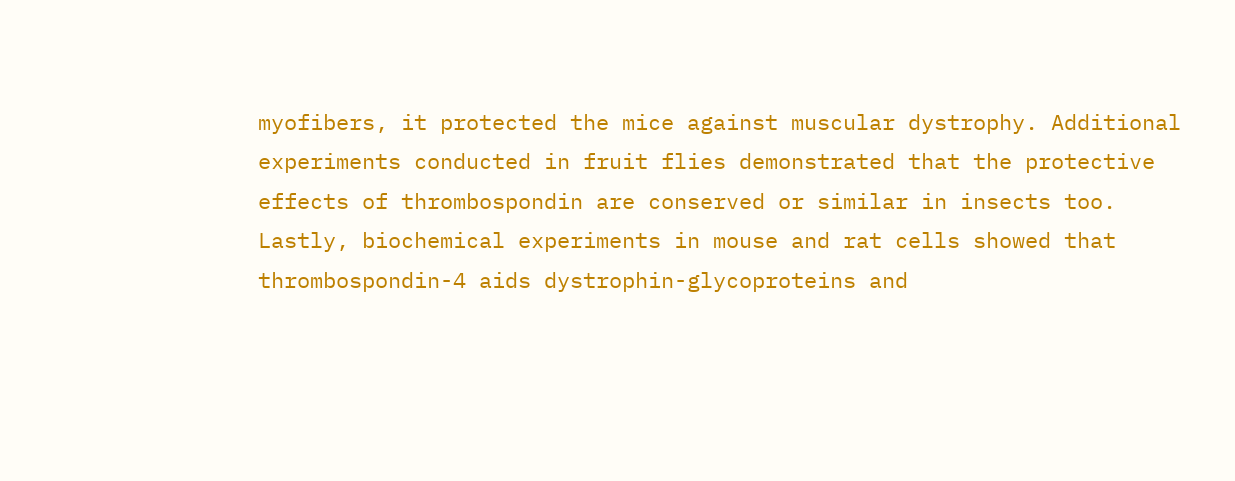myofibers, it protected the mice against muscular dystrophy. Additional experiments conducted in fruit flies demonstrated that the protective effects of thrombospondin are conserved or similar in insects too. Lastly, biochemical experiments in mouse and rat cells showed that thrombospondin-4 aids dystrophin-glycoproteins and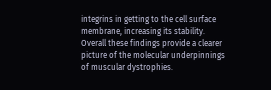integrins in getting to the cell surface membrane, increasing its stability.
Overall these findings provide a clearer picture of the molecular underpinnings of muscular dystrophies.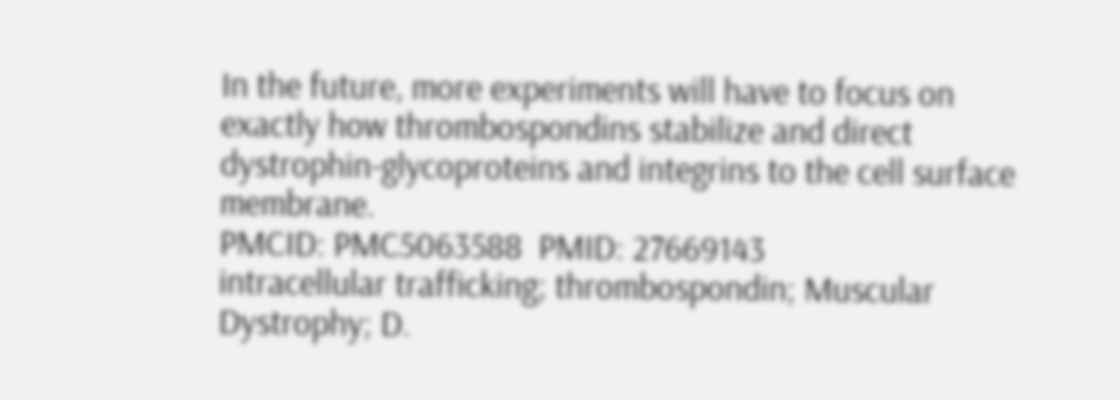In the future, more experiments will have to focus on exactly how thrombospondins stabilize and direct dystrophin-glycoproteins and integrins to the cell surface membrane.
PMCID: PMC5063588  PMID: 27669143
intracellular trafficking; thrombospondin; Muscular Dystrophy; D.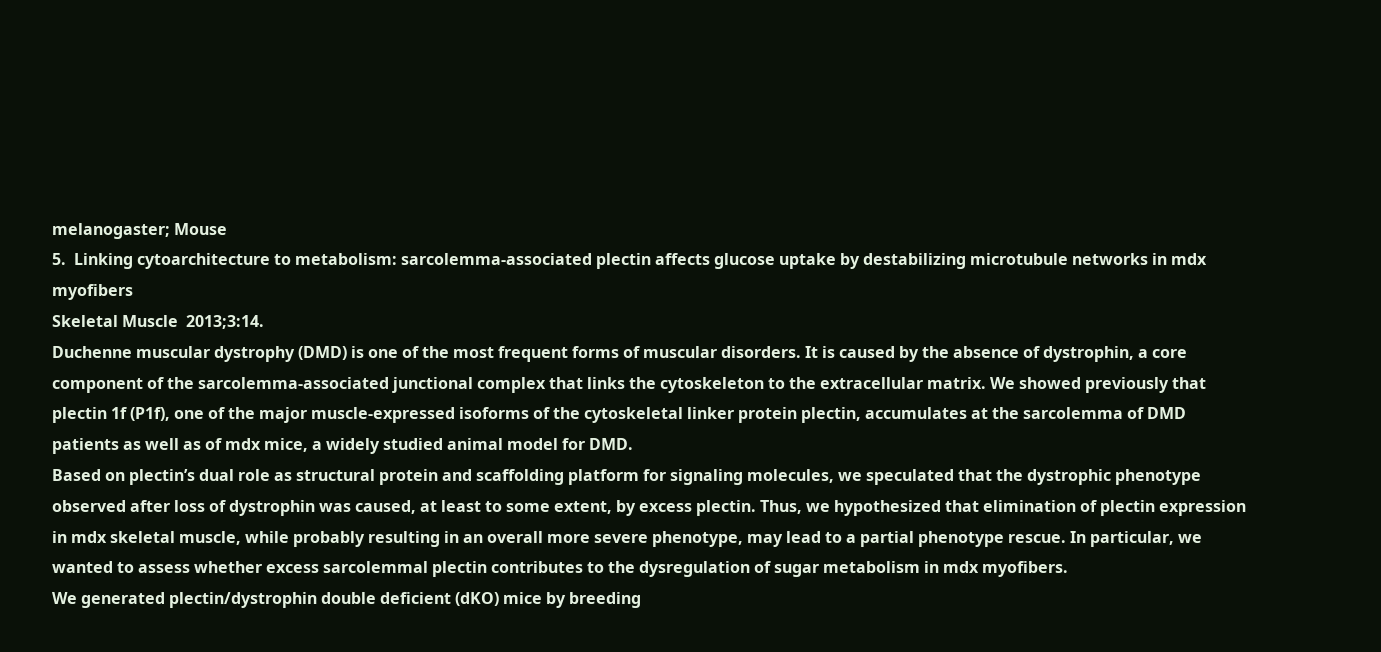melanogaster; Mouse
5.  Linking cytoarchitecture to metabolism: sarcolemma-associated plectin affects glucose uptake by destabilizing microtubule networks in mdx myofibers
Skeletal Muscle  2013;3:14.
Duchenne muscular dystrophy (DMD) is one of the most frequent forms of muscular disorders. It is caused by the absence of dystrophin, a core component of the sarcolemma-associated junctional complex that links the cytoskeleton to the extracellular matrix. We showed previously that plectin 1f (P1f), one of the major muscle-expressed isoforms of the cytoskeletal linker protein plectin, accumulates at the sarcolemma of DMD patients as well as of mdx mice, a widely studied animal model for DMD.
Based on plectin’s dual role as structural protein and scaffolding platform for signaling molecules, we speculated that the dystrophic phenotype observed after loss of dystrophin was caused, at least to some extent, by excess plectin. Thus, we hypothesized that elimination of plectin expression in mdx skeletal muscle, while probably resulting in an overall more severe phenotype, may lead to a partial phenotype rescue. In particular, we wanted to assess whether excess sarcolemmal plectin contributes to the dysregulation of sugar metabolism in mdx myofibers.
We generated plectin/dystrophin double deficient (dKO) mice by breeding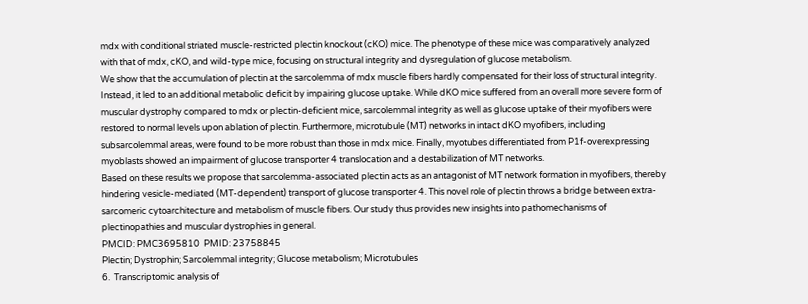mdx with conditional striated muscle-restricted plectin knockout (cKO) mice. The phenotype of these mice was comparatively analyzed with that of mdx, cKO, and wild-type mice, focusing on structural integrity and dysregulation of glucose metabolism.
We show that the accumulation of plectin at the sarcolemma of mdx muscle fibers hardly compensated for their loss of structural integrity. Instead, it led to an additional metabolic deficit by impairing glucose uptake. While dKO mice suffered from an overall more severe form of muscular dystrophy compared to mdx or plectin-deficient mice, sarcolemmal integrity as well as glucose uptake of their myofibers were restored to normal levels upon ablation of plectin. Furthermore, microtubule (MT) networks in intact dKO myofibers, including subsarcolemmal areas, were found to be more robust than those in mdx mice. Finally, myotubes differentiated from P1f-overexpressing myoblasts showed an impairment of glucose transporter 4 translocation and a destabilization of MT networks.
Based on these results we propose that sarcolemma-associated plectin acts as an antagonist of MT network formation in myofibers, thereby hindering vesicle-mediated (MT-dependent) transport of glucose transporter 4. This novel role of plectin throws a bridge between extra-sarcomeric cytoarchitecture and metabolism of muscle fibers. Our study thus provides new insights into pathomechanisms of plectinopathies and muscular dystrophies in general.
PMCID: PMC3695810  PMID: 23758845
Plectin; Dystrophin; Sarcolemmal integrity; Glucose metabolism; Microtubules
6.  Transcriptomic analysis of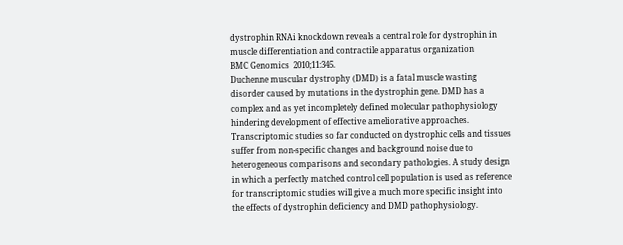dystrophin RNAi knockdown reveals a central role for dystrophin in muscle differentiation and contractile apparatus organization
BMC Genomics  2010;11:345.
Duchenne muscular dystrophy (DMD) is a fatal muscle wasting disorder caused by mutations in the dystrophin gene. DMD has a complex and as yet incompletely defined molecular pathophysiology hindering development of effective ameliorative approaches. Transcriptomic studies so far conducted on dystrophic cells and tissues suffer from non-specific changes and background noise due to heterogeneous comparisons and secondary pathologies. A study design in which a perfectly matched control cell population is used as reference for transcriptomic studies will give a much more specific insight into the effects of dystrophin deficiency and DMD pathophysiology.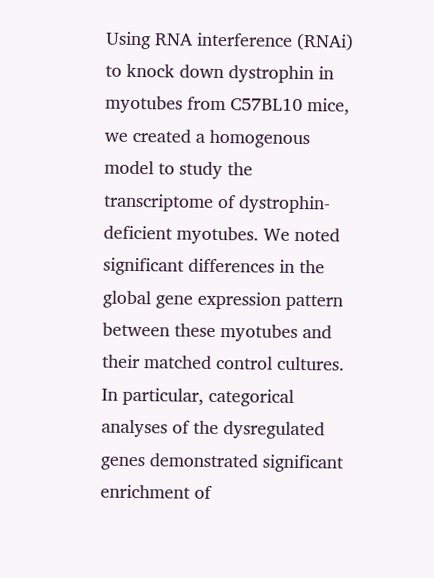Using RNA interference (RNAi) to knock down dystrophin in myotubes from C57BL10 mice, we created a homogenous model to study the transcriptome of dystrophin-deficient myotubes. We noted significant differences in the global gene expression pattern between these myotubes and their matched control cultures. In particular, categorical analyses of the dysregulated genes demonstrated significant enrichment of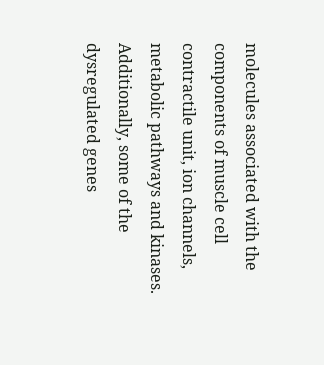molecules associated with the components of muscle cell contractile unit, ion channels, metabolic pathways and kinases. Additionally, some of the dysregulated genes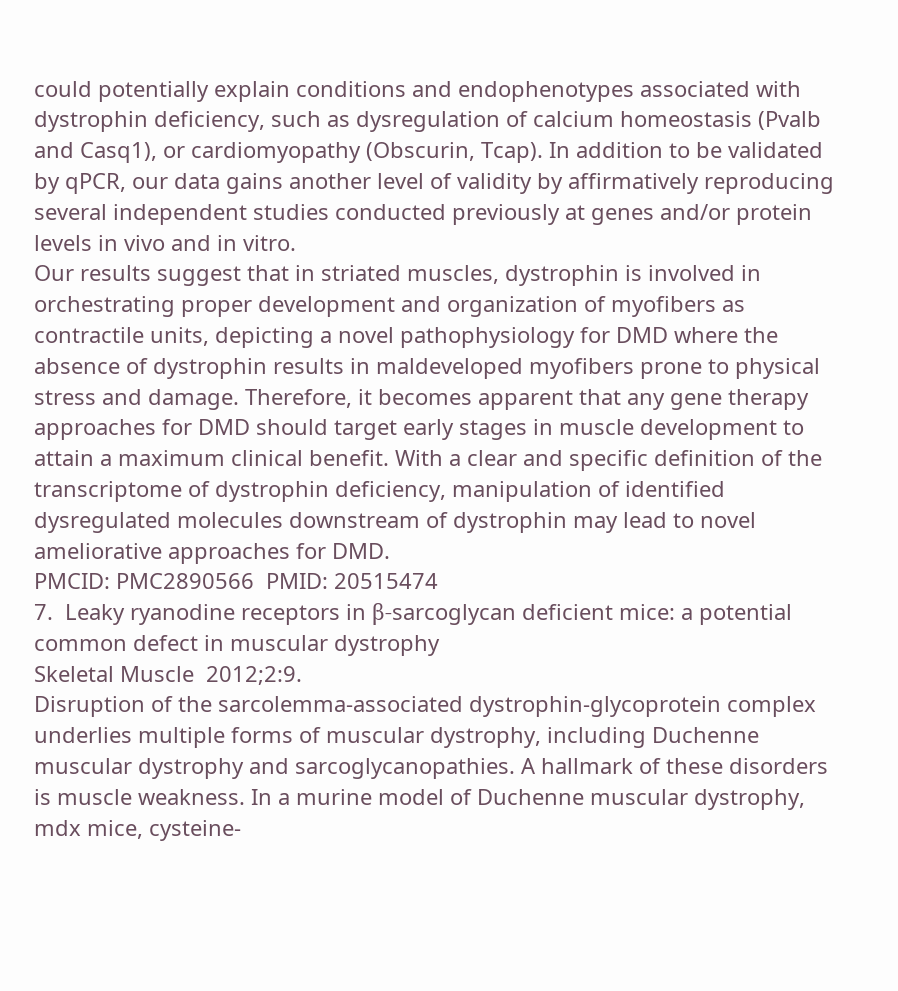could potentially explain conditions and endophenotypes associated with dystrophin deficiency, such as dysregulation of calcium homeostasis (Pvalb and Casq1), or cardiomyopathy (Obscurin, Tcap). In addition to be validated by qPCR, our data gains another level of validity by affirmatively reproducing several independent studies conducted previously at genes and/or protein levels in vivo and in vitro.
Our results suggest that in striated muscles, dystrophin is involved in orchestrating proper development and organization of myofibers as contractile units, depicting a novel pathophysiology for DMD where the absence of dystrophin results in maldeveloped myofibers prone to physical stress and damage. Therefore, it becomes apparent that any gene therapy approaches for DMD should target early stages in muscle development to attain a maximum clinical benefit. With a clear and specific definition of the transcriptome of dystrophin deficiency, manipulation of identified dysregulated molecules downstream of dystrophin may lead to novel ameliorative approaches for DMD.
PMCID: PMC2890566  PMID: 20515474
7.  Leaky ryanodine receptors in β-sarcoglycan deficient mice: a potential common defect in muscular dystrophy
Skeletal Muscle  2012;2:9.
Disruption of the sarcolemma-associated dystrophin-glycoprotein complex underlies multiple forms of muscular dystrophy, including Duchenne muscular dystrophy and sarcoglycanopathies. A hallmark of these disorders is muscle weakness. In a murine model of Duchenne muscular dystrophy, mdx mice, cysteine-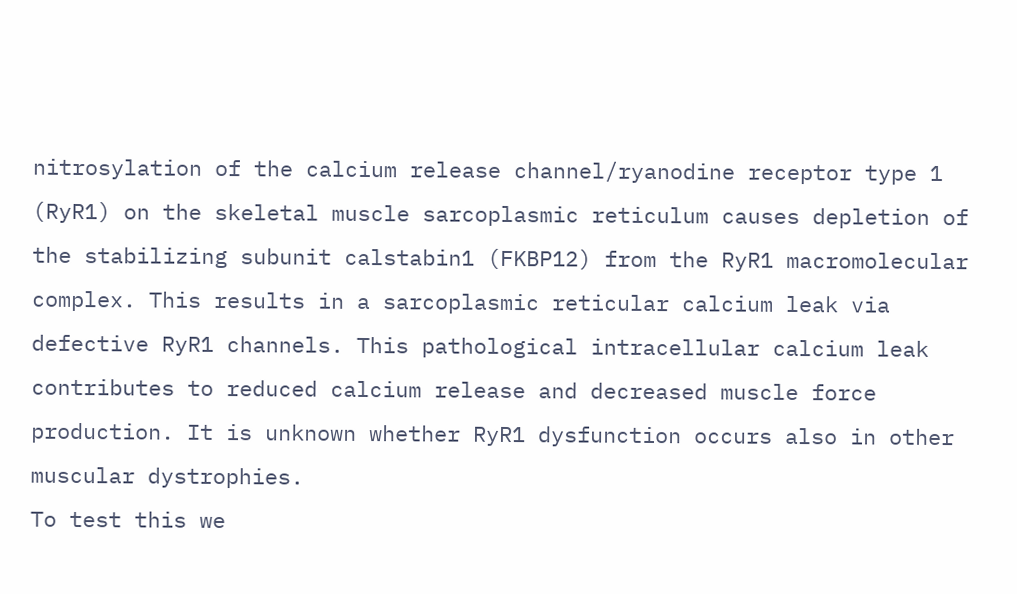nitrosylation of the calcium release channel/ryanodine receptor type 1 (RyR1) on the skeletal muscle sarcoplasmic reticulum causes depletion of the stabilizing subunit calstabin1 (FKBP12) from the RyR1 macromolecular complex. This results in a sarcoplasmic reticular calcium leak via defective RyR1 channels. This pathological intracellular calcium leak contributes to reduced calcium release and decreased muscle force production. It is unknown whether RyR1 dysfunction occurs also in other muscular dystrophies.
To test this we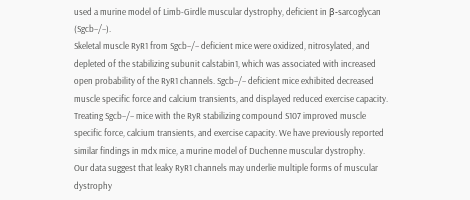used a murine model of Limb-Girdle muscular dystrophy, deficient in β-sarcoglycan (Sgcb−/−).
Skeletal muscle RyR1 from Sgcb−/− deficient mice were oxidized, nitrosylated, and depleted of the stabilizing subunit calstabin1, which was associated with increased open probability of the RyR1 channels. Sgcb−/− deficient mice exhibited decreased muscle specific force and calcium transients, and displayed reduced exercise capacity. Treating Sgcb−/− mice with the RyR stabilizing compound S107 improved muscle specific force, calcium transients, and exercise capacity. We have previously reported similar findings in mdx mice, a murine model of Duchenne muscular dystrophy.
Our data suggest that leaky RyR1 channels may underlie multiple forms of muscular dystrophy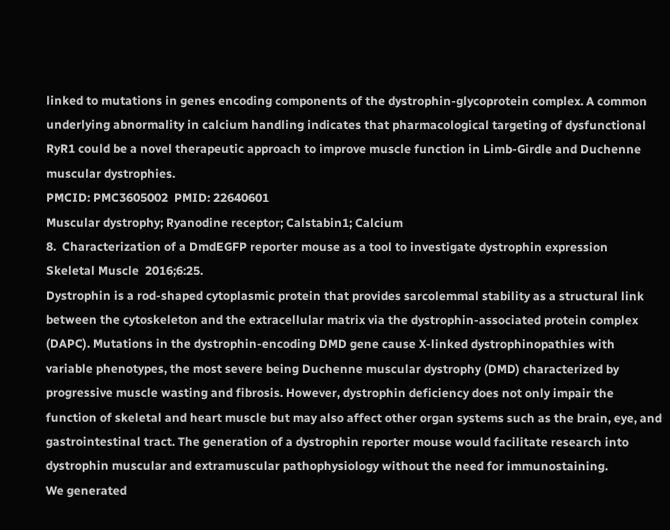linked to mutations in genes encoding components of the dystrophin-glycoprotein complex. A common underlying abnormality in calcium handling indicates that pharmacological targeting of dysfunctional RyR1 could be a novel therapeutic approach to improve muscle function in Limb-Girdle and Duchenne muscular dystrophies.
PMCID: PMC3605002  PMID: 22640601
Muscular dystrophy; Ryanodine receptor; Calstabin1; Calcium
8.  Characterization of a DmdEGFP reporter mouse as a tool to investigate dystrophin expression
Skeletal Muscle  2016;6:25.
Dystrophin is a rod-shaped cytoplasmic protein that provides sarcolemmal stability as a structural link between the cytoskeleton and the extracellular matrix via the dystrophin-associated protein complex (DAPC). Mutations in the dystrophin-encoding DMD gene cause X-linked dystrophinopathies with variable phenotypes, the most severe being Duchenne muscular dystrophy (DMD) characterized by progressive muscle wasting and fibrosis. However, dystrophin deficiency does not only impair the function of skeletal and heart muscle but may also affect other organ systems such as the brain, eye, and gastrointestinal tract. The generation of a dystrophin reporter mouse would facilitate research into dystrophin muscular and extramuscular pathophysiology without the need for immunostaining.
We generated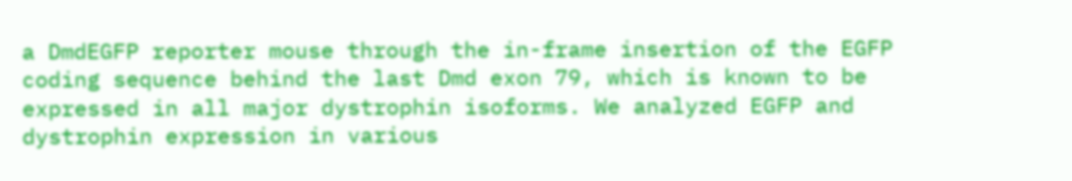a DmdEGFP reporter mouse through the in-frame insertion of the EGFP coding sequence behind the last Dmd exon 79, which is known to be expressed in all major dystrophin isoforms. We analyzed EGFP and dystrophin expression in various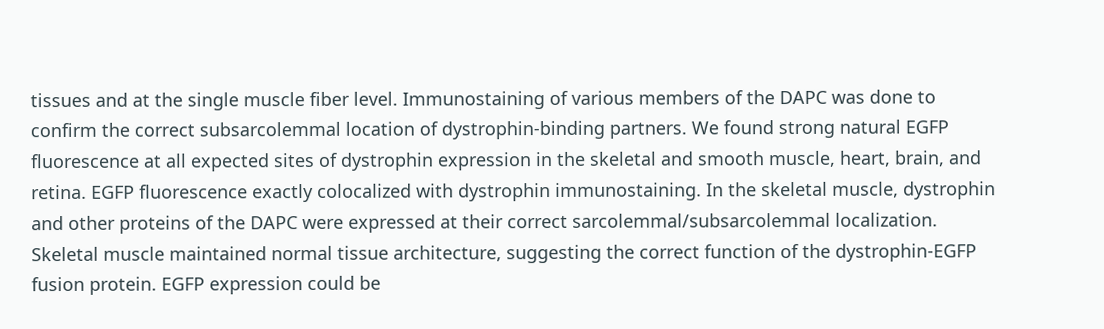tissues and at the single muscle fiber level. Immunostaining of various members of the DAPC was done to confirm the correct subsarcolemmal location of dystrophin-binding partners. We found strong natural EGFP fluorescence at all expected sites of dystrophin expression in the skeletal and smooth muscle, heart, brain, and retina. EGFP fluorescence exactly colocalized with dystrophin immunostaining. In the skeletal muscle, dystrophin and other proteins of the DAPC were expressed at their correct sarcolemmal/subsarcolemmal localization. Skeletal muscle maintained normal tissue architecture, suggesting the correct function of the dystrophin-EGFP fusion protein. EGFP expression could be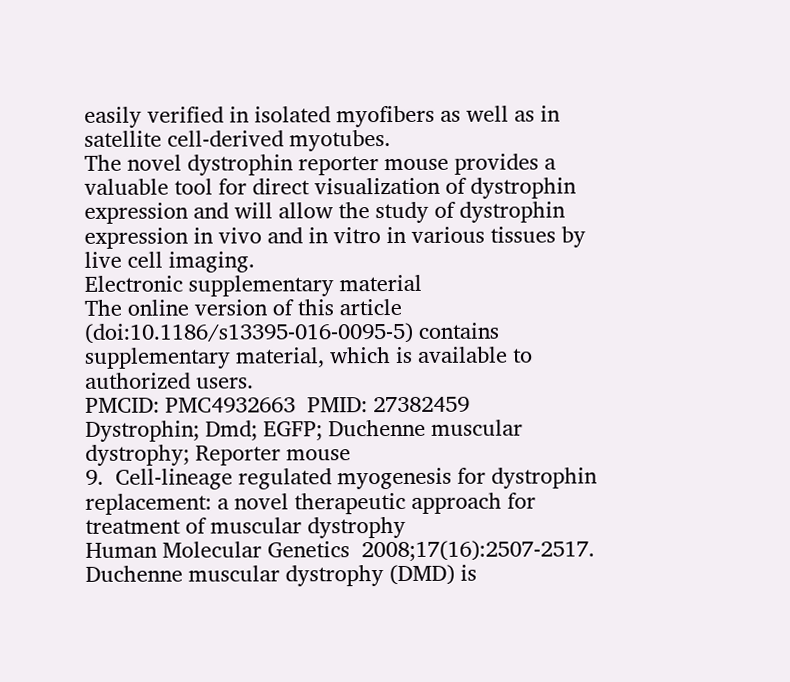easily verified in isolated myofibers as well as in satellite cell-derived myotubes.
The novel dystrophin reporter mouse provides a valuable tool for direct visualization of dystrophin expression and will allow the study of dystrophin expression in vivo and in vitro in various tissues by live cell imaging.
Electronic supplementary material
The online version of this article (doi:10.1186/s13395-016-0095-5) contains supplementary material, which is available to authorized users.
PMCID: PMC4932663  PMID: 27382459
Dystrophin; Dmd; EGFP; Duchenne muscular dystrophy; Reporter mouse
9.  Cell-lineage regulated myogenesis for dystrophin replacement: a novel therapeutic approach for treatment of muscular dystrophy
Human Molecular Genetics  2008;17(16):2507-2517.
Duchenne muscular dystrophy (DMD) is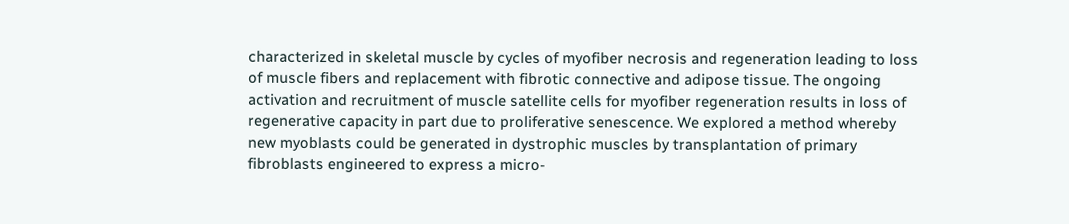characterized in skeletal muscle by cycles of myofiber necrosis and regeneration leading to loss of muscle fibers and replacement with fibrotic connective and adipose tissue. The ongoing activation and recruitment of muscle satellite cells for myofiber regeneration results in loss of regenerative capacity in part due to proliferative senescence. We explored a method whereby new myoblasts could be generated in dystrophic muscles by transplantation of primary fibroblasts engineered to express a micro-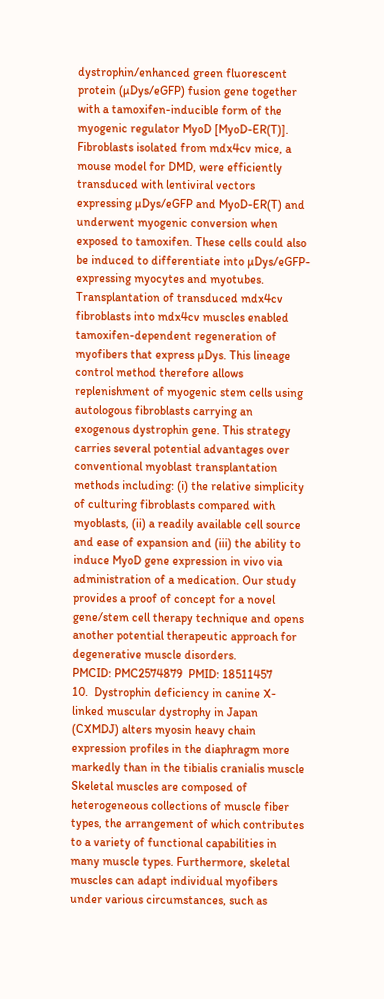dystrophin/enhanced green fluorescent protein (µDys/eGFP) fusion gene together with a tamoxifen-inducible form of the myogenic regulator MyoD [MyoD-ER(T)]. Fibroblasts isolated from mdx4cv mice, a mouse model for DMD, were efficiently transduced with lentiviral vectors expressing µDys/eGFP and MyoD-ER(T) and underwent myogenic conversion when exposed to tamoxifen. These cells could also be induced to differentiate into µDys/eGFP-expressing myocytes and myotubes. Transplantation of transduced mdx4cv fibroblasts into mdx4cv muscles enabled tamoxifen-dependent regeneration of myofibers that express µDys. This lineage control method therefore allows replenishment of myogenic stem cells using autologous fibroblasts carrying an exogenous dystrophin gene. This strategy carries several potential advantages over conventional myoblast transplantation methods including: (i) the relative simplicity of culturing fibroblasts compared with myoblasts, (ii) a readily available cell source and ease of expansion and (iii) the ability to induce MyoD gene expression in vivo via administration of a medication. Our study provides a proof of concept for a novel gene/stem cell therapy technique and opens another potential therapeutic approach for degenerative muscle disorders.
PMCID: PMC2574879  PMID: 18511457
10.  Dystrophin deficiency in canine X-linked muscular dystrophy in Japan (CXMDJ) alters myosin heavy chain expression profiles in the diaphragm more markedly than in the tibialis cranialis muscle
Skeletal muscles are composed of heterogeneous collections of muscle fiber types, the arrangement of which contributes to a variety of functional capabilities in many muscle types. Furthermore, skeletal muscles can adapt individual myofibers under various circumstances, such as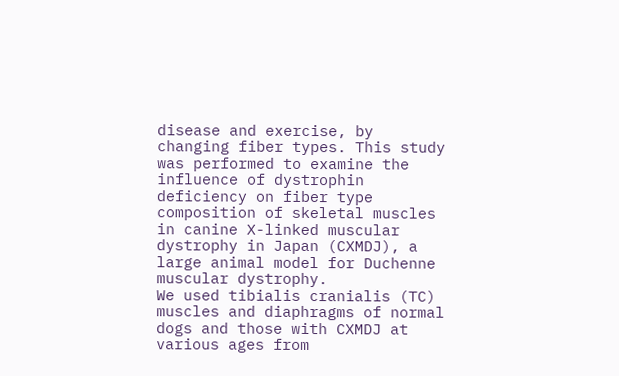disease and exercise, by changing fiber types. This study was performed to examine the influence of dystrophin deficiency on fiber type composition of skeletal muscles in canine X-linked muscular dystrophy in Japan (CXMDJ), a large animal model for Duchenne muscular dystrophy.
We used tibialis cranialis (TC) muscles and diaphragms of normal dogs and those with CXMDJ at various ages from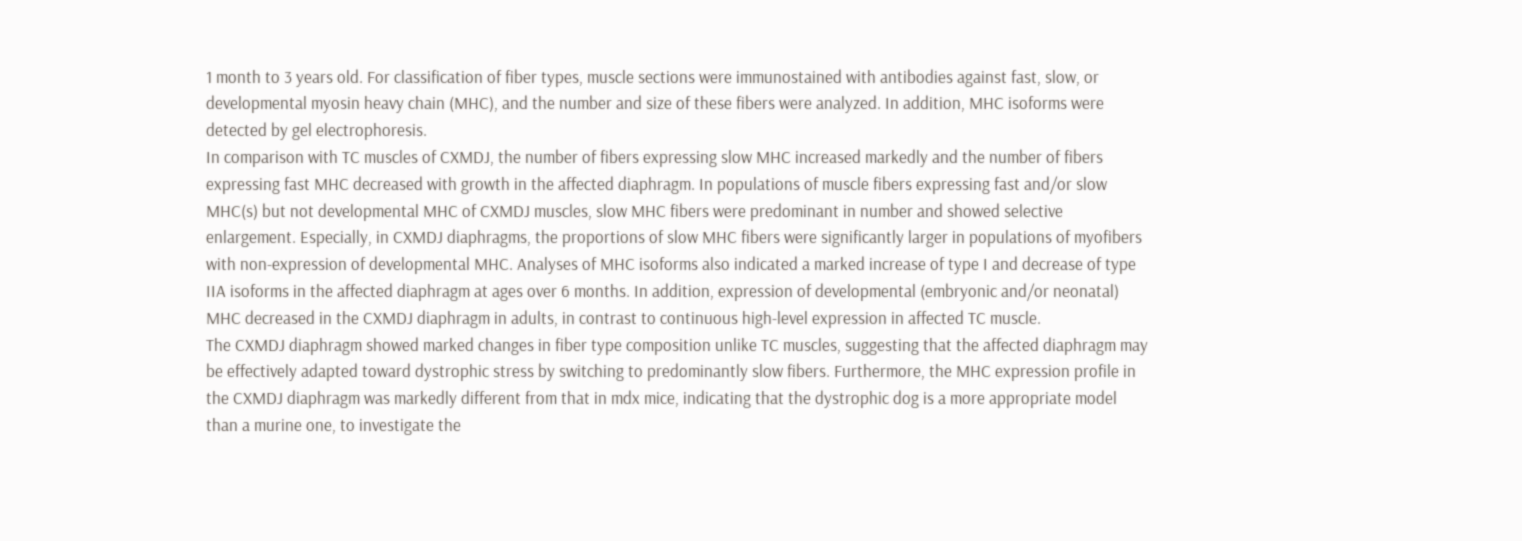1 month to 3 years old. For classification of fiber types, muscle sections were immunostained with antibodies against fast, slow, or developmental myosin heavy chain (MHC), and the number and size of these fibers were analyzed. In addition, MHC isoforms were detected by gel electrophoresis.
In comparison with TC muscles of CXMDJ, the number of fibers expressing slow MHC increased markedly and the number of fibers expressing fast MHC decreased with growth in the affected diaphragm. In populations of muscle fibers expressing fast and/or slow MHC(s) but not developmental MHC of CXMDJ muscles, slow MHC fibers were predominant in number and showed selective enlargement. Especially, in CXMDJ diaphragms, the proportions of slow MHC fibers were significantly larger in populations of myofibers with non-expression of developmental MHC. Analyses of MHC isoforms also indicated a marked increase of type I and decrease of type IIA isoforms in the affected diaphragm at ages over 6 months. In addition, expression of developmental (embryonic and/or neonatal) MHC decreased in the CXMDJ diaphragm in adults, in contrast to continuous high-level expression in affected TC muscle.
The CXMDJ diaphragm showed marked changes in fiber type composition unlike TC muscles, suggesting that the affected diaphragm may be effectively adapted toward dystrophic stress by switching to predominantly slow fibers. Furthermore, the MHC expression profile in the CXMDJ diaphragm was markedly different from that in mdx mice, indicating that the dystrophic dog is a more appropriate model than a murine one, to investigate the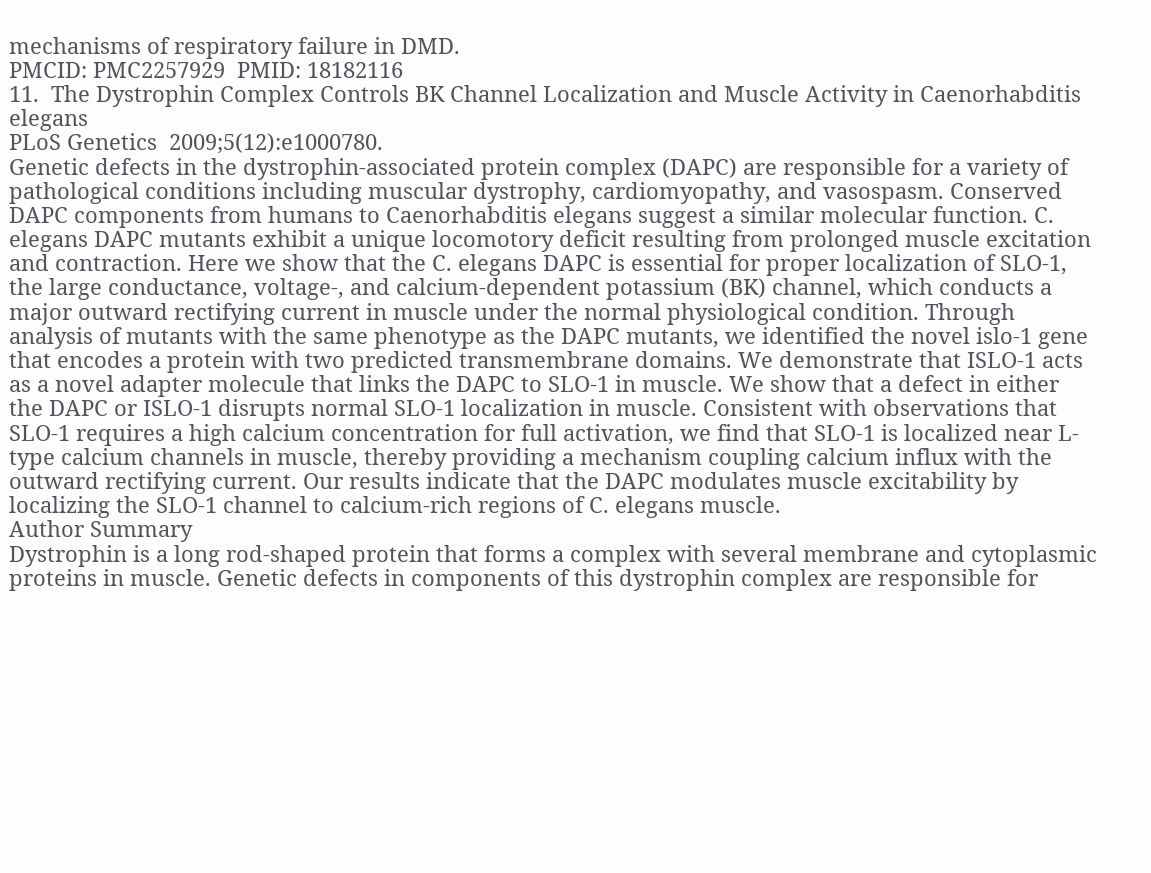mechanisms of respiratory failure in DMD.
PMCID: PMC2257929  PMID: 18182116
11.  The Dystrophin Complex Controls BK Channel Localization and Muscle Activity in Caenorhabditis elegans
PLoS Genetics  2009;5(12):e1000780.
Genetic defects in the dystrophin-associated protein complex (DAPC) are responsible for a variety of pathological conditions including muscular dystrophy, cardiomyopathy, and vasospasm. Conserved DAPC components from humans to Caenorhabditis elegans suggest a similar molecular function. C. elegans DAPC mutants exhibit a unique locomotory deficit resulting from prolonged muscle excitation and contraction. Here we show that the C. elegans DAPC is essential for proper localization of SLO-1, the large conductance, voltage-, and calcium-dependent potassium (BK) channel, which conducts a major outward rectifying current in muscle under the normal physiological condition. Through analysis of mutants with the same phenotype as the DAPC mutants, we identified the novel islo-1 gene that encodes a protein with two predicted transmembrane domains. We demonstrate that ISLO-1 acts as a novel adapter molecule that links the DAPC to SLO-1 in muscle. We show that a defect in either the DAPC or ISLO-1 disrupts normal SLO-1 localization in muscle. Consistent with observations that SLO-1 requires a high calcium concentration for full activation, we find that SLO-1 is localized near L-type calcium channels in muscle, thereby providing a mechanism coupling calcium influx with the outward rectifying current. Our results indicate that the DAPC modulates muscle excitability by localizing the SLO-1 channel to calcium-rich regions of C. elegans muscle.
Author Summary
Dystrophin is a long rod-shaped protein that forms a complex with several membrane and cytoplasmic proteins in muscle. Genetic defects in components of this dystrophin complex are responsible for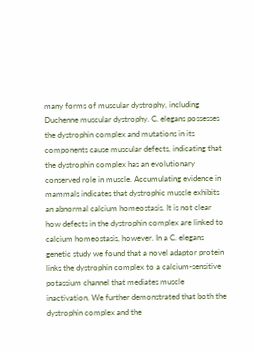many forms of muscular dystrophy, including Duchenne muscular dystrophy. C. elegans possesses the dystrophin complex and mutations in its components cause muscular defects, indicating that the dystrophin complex has an evolutionary conserved role in muscle. Accumulating evidence in mammals indicates that dystrophic muscle exhibits an abnormal calcium homeostasis. It is not clear how defects in the dystrophin complex are linked to calcium homeostasis, however. In a C. elegans genetic study we found that a novel adaptor protein links the dystrophin complex to a calcium-sensitive potassium channel that mediates muscle inactivation. We further demonstrated that both the dystrophin complex and the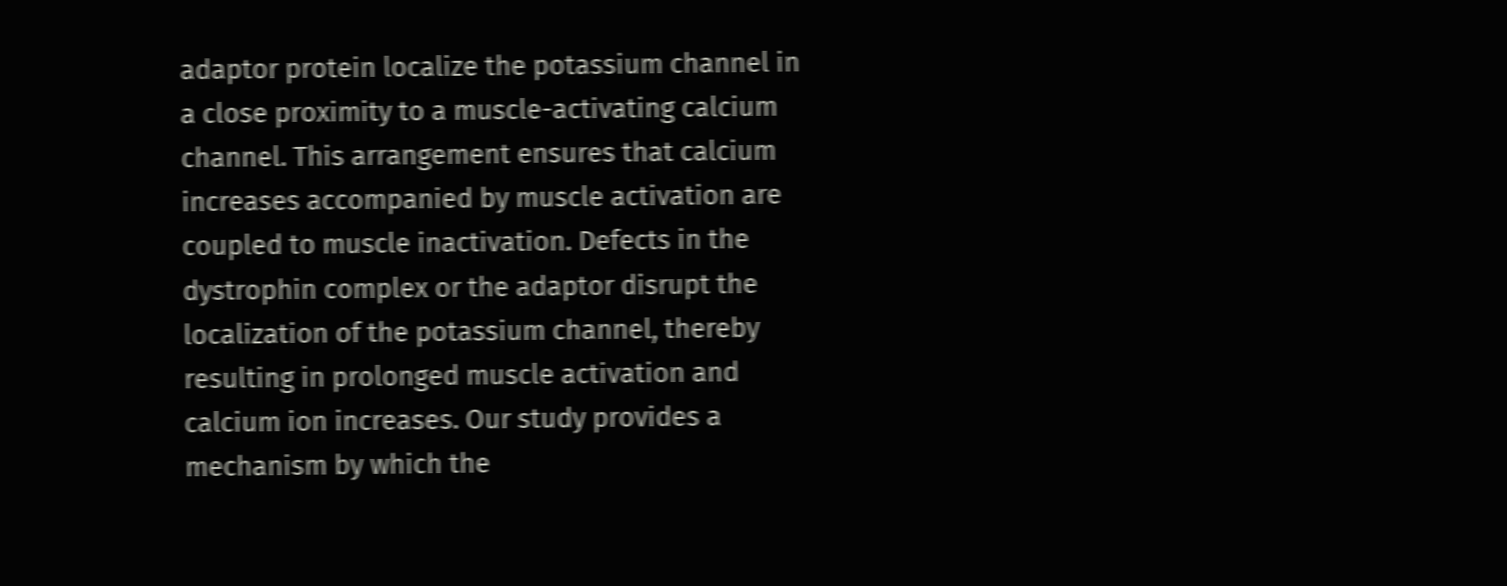adaptor protein localize the potassium channel in a close proximity to a muscle-activating calcium channel. This arrangement ensures that calcium increases accompanied by muscle activation are coupled to muscle inactivation. Defects in the dystrophin complex or the adaptor disrupt the localization of the potassium channel, thereby resulting in prolonged muscle activation and calcium ion increases. Our study provides a mechanism by which the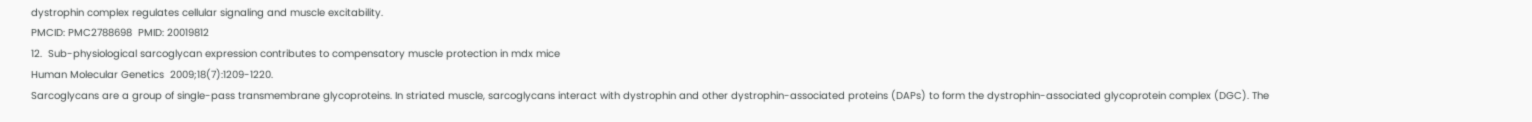dystrophin complex regulates cellular signaling and muscle excitability.
PMCID: PMC2788698  PMID: 20019812
12.  Sub-physiological sarcoglycan expression contributes to compensatory muscle protection in mdx mice
Human Molecular Genetics  2009;18(7):1209-1220.
Sarcoglycans are a group of single-pass transmembrane glycoproteins. In striated muscle, sarcoglycans interact with dystrophin and other dystrophin-associated proteins (DAPs) to form the dystrophin-associated glycoprotein complex (DGC). The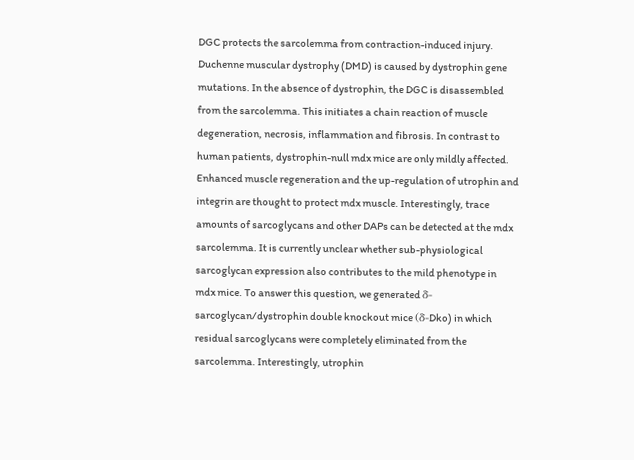DGC protects the sarcolemma from contraction-induced injury. Duchenne muscular dystrophy (DMD) is caused by dystrophin gene mutations. In the absence of dystrophin, the DGC is disassembled from the sarcolemma. This initiates a chain reaction of muscle degeneration, necrosis, inflammation and fibrosis. In contrast to human patients, dystrophin-null mdx mice are only mildly affected. Enhanced muscle regeneration and the up-regulation of utrophin and integrin are thought to protect mdx muscle. Interestingly, trace amounts of sarcoglycans and other DAPs can be detected at the mdx sarcolemma. It is currently unclear whether sub-physiological sarcoglycan expression also contributes to the mild phenotype in mdx mice. To answer this question, we generated δ-sarcoglycan/dystrophin double knockout mice (δ-Dko) in which residual sarcoglycans were completely eliminated from the sarcolemma. Interestingly, utrophin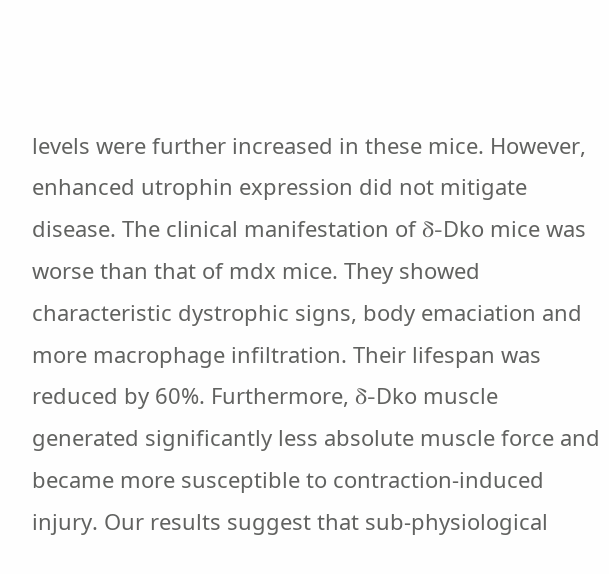levels were further increased in these mice. However, enhanced utrophin expression did not mitigate disease. The clinical manifestation of δ-Dko mice was worse than that of mdx mice. They showed characteristic dystrophic signs, body emaciation and more macrophage infiltration. Their lifespan was reduced by 60%. Furthermore, δ-Dko muscle generated significantly less absolute muscle force and became more susceptible to contraction-induced injury. Our results suggest that sub-physiological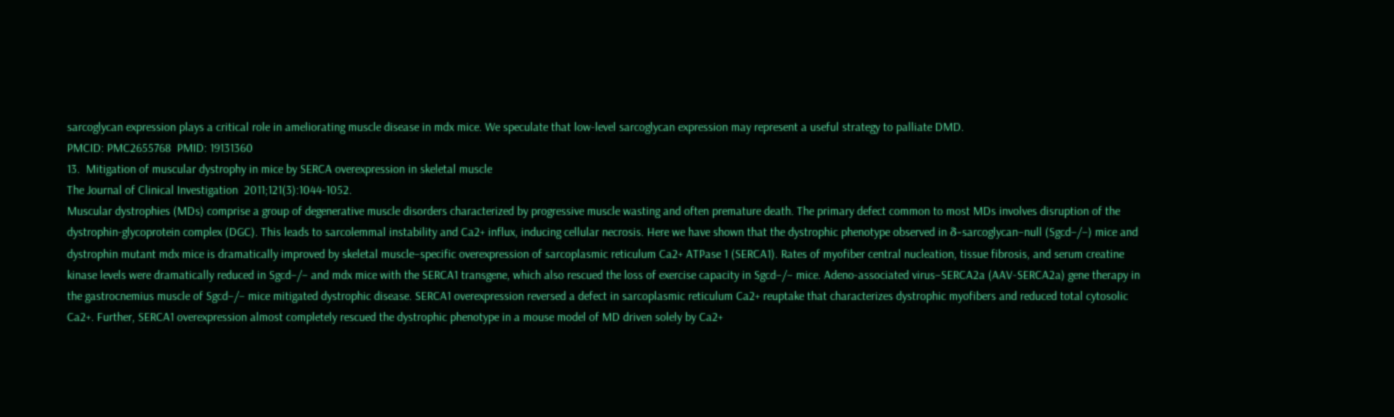sarcoglycan expression plays a critical role in ameliorating muscle disease in mdx mice. We speculate that low-level sarcoglycan expression may represent a useful strategy to palliate DMD.
PMCID: PMC2655768  PMID: 19131360
13.  Mitigation of muscular dystrophy in mice by SERCA overexpression in skeletal muscle
The Journal of Clinical Investigation  2011;121(3):1044-1052.
Muscular dystrophies (MDs) comprise a group of degenerative muscle disorders characterized by progressive muscle wasting and often premature death. The primary defect common to most MDs involves disruption of the dystrophin-glycoprotein complex (DGC). This leads to sarcolemmal instability and Ca2+ influx, inducing cellular necrosis. Here we have shown that the dystrophic phenotype observed in δ-sarcoglycan–null (Sgcd–/–) mice and dystrophin mutant mdx mice is dramatically improved by skeletal muscle–specific overexpression of sarcoplasmic reticulum Ca2+ ATPase 1 (SERCA1). Rates of myofiber central nucleation, tissue fibrosis, and serum creatine kinase levels were dramatically reduced in Sgcd–/– and mdx mice with the SERCA1 transgene, which also rescued the loss of exercise capacity in Sgcd–/– mice. Adeno-associated virus–SERCA2a (AAV-SERCA2a) gene therapy in the gastrocnemius muscle of Sgcd–/– mice mitigated dystrophic disease. SERCA1 overexpression reversed a defect in sarcoplasmic reticulum Ca2+ reuptake that characterizes dystrophic myofibers and reduced total cytosolic Ca2+. Further, SERCA1 overexpression almost completely rescued the dystrophic phenotype in a mouse model of MD driven solely by Ca2+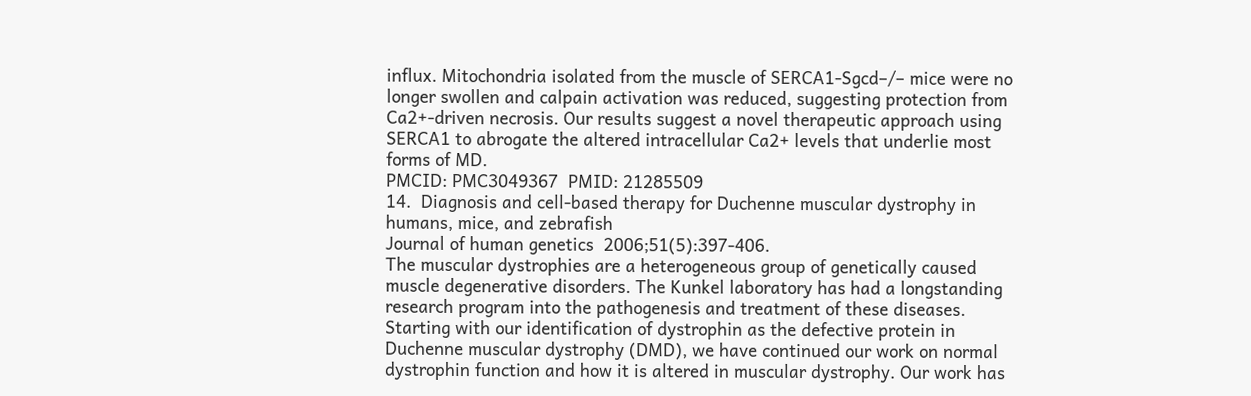influx. Mitochondria isolated from the muscle of SERCA1-Sgcd–/– mice were no longer swollen and calpain activation was reduced, suggesting protection from Ca2+-driven necrosis. Our results suggest a novel therapeutic approach using SERCA1 to abrogate the altered intracellular Ca2+ levels that underlie most forms of MD.
PMCID: PMC3049367  PMID: 21285509
14.  Diagnosis and cell-based therapy for Duchenne muscular dystrophy in humans, mice, and zebrafish
Journal of human genetics  2006;51(5):397-406.
The muscular dystrophies are a heterogeneous group of genetically caused muscle degenerative disorders. The Kunkel laboratory has had a longstanding research program into the pathogenesis and treatment of these diseases. Starting with our identification of dystrophin as the defective protein in Duchenne muscular dystrophy (DMD), we have continued our work on normal dystrophin function and how it is altered in muscular dystrophy. Our work has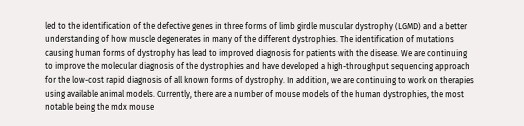led to the identification of the defective genes in three forms of limb girdle muscular dystrophy (LGMD) and a better understanding of how muscle degenerates in many of the different dystrophies. The identification of mutations causing human forms of dystrophy has lead to improved diagnosis for patients with the disease. We are continuing to improve the molecular diagnosis of the dystrophies and have developed a high-throughput sequencing approach for the low-cost rapid diagnosis of all known forms of dystrophy. In addition, we are continuing to work on therapies using available animal models. Currently, there are a number of mouse models of the human dystrophies, the most notable being the mdx mouse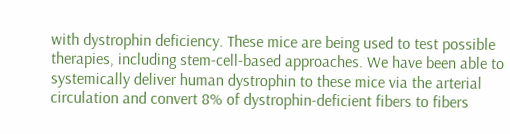with dystrophin deficiency. These mice are being used to test possible therapies, including stem-cell-based approaches. We have been able to systemically deliver human dystrophin to these mice via the arterial circulation and convert 8% of dystrophin-deficient fibers to fibers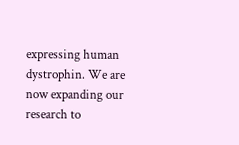expressing human dystrophin. We are now expanding our research to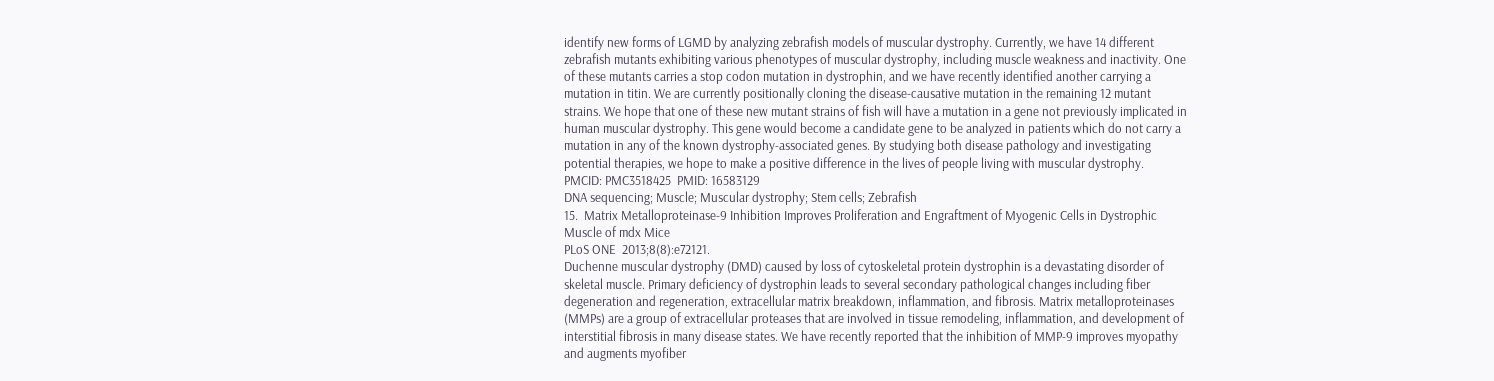identify new forms of LGMD by analyzing zebrafish models of muscular dystrophy. Currently, we have 14 different zebrafish mutants exhibiting various phenotypes of muscular dystrophy, including muscle weakness and inactivity. One of these mutants carries a stop codon mutation in dystrophin, and we have recently identified another carrying a mutation in titin. We are currently positionally cloning the disease-causative mutation in the remaining 12 mutant strains. We hope that one of these new mutant strains of fish will have a mutation in a gene not previously implicated in human muscular dystrophy. This gene would become a candidate gene to be analyzed in patients which do not carry a mutation in any of the known dystrophy-associated genes. By studying both disease pathology and investigating potential therapies, we hope to make a positive difference in the lives of people living with muscular dystrophy.
PMCID: PMC3518425  PMID: 16583129
DNA sequencing; Muscle; Muscular dystrophy; Stem cells; Zebrafish
15.  Matrix Metalloproteinase-9 Inhibition Improves Proliferation and Engraftment of Myogenic Cells in Dystrophic Muscle of mdx Mice
PLoS ONE  2013;8(8):e72121.
Duchenne muscular dystrophy (DMD) caused by loss of cytoskeletal protein dystrophin is a devastating disorder of skeletal muscle. Primary deficiency of dystrophin leads to several secondary pathological changes including fiber degeneration and regeneration, extracellular matrix breakdown, inflammation, and fibrosis. Matrix metalloproteinases (MMPs) are a group of extracellular proteases that are involved in tissue remodeling, inflammation, and development of interstitial fibrosis in many disease states. We have recently reported that the inhibition of MMP-9 improves myopathy and augments myofiber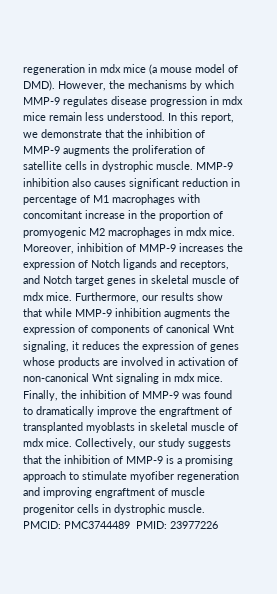regeneration in mdx mice (a mouse model of DMD). However, the mechanisms by which MMP-9 regulates disease progression in mdx mice remain less understood. In this report, we demonstrate that the inhibition of MMP-9 augments the proliferation of satellite cells in dystrophic muscle. MMP-9 inhibition also causes significant reduction in percentage of M1 macrophages with concomitant increase in the proportion of promyogenic M2 macrophages in mdx mice. Moreover, inhibition of MMP-9 increases the expression of Notch ligands and receptors, and Notch target genes in skeletal muscle of mdx mice. Furthermore, our results show that while MMP-9 inhibition augments the expression of components of canonical Wnt signaling, it reduces the expression of genes whose products are involved in activation of non-canonical Wnt signaling in mdx mice. Finally, the inhibition of MMP-9 was found to dramatically improve the engraftment of transplanted myoblasts in skeletal muscle of mdx mice. Collectively, our study suggests that the inhibition of MMP-9 is a promising approach to stimulate myofiber regeneration and improving engraftment of muscle progenitor cells in dystrophic muscle.
PMCID: PMC3744489  PMID: 23977226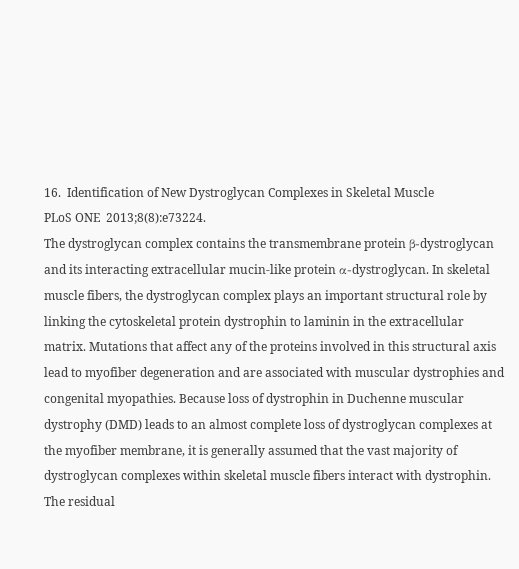16.  Identification of New Dystroglycan Complexes in Skeletal Muscle
PLoS ONE  2013;8(8):e73224.
The dystroglycan complex contains the transmembrane protein β-dystroglycan and its interacting extracellular mucin-like protein α-dystroglycan. In skeletal muscle fibers, the dystroglycan complex plays an important structural role by linking the cytoskeletal protein dystrophin to laminin in the extracellular matrix. Mutations that affect any of the proteins involved in this structural axis lead to myofiber degeneration and are associated with muscular dystrophies and congenital myopathies. Because loss of dystrophin in Duchenne muscular dystrophy (DMD) leads to an almost complete loss of dystroglycan complexes at the myofiber membrane, it is generally assumed that the vast majority of dystroglycan complexes within skeletal muscle fibers interact with dystrophin. The residual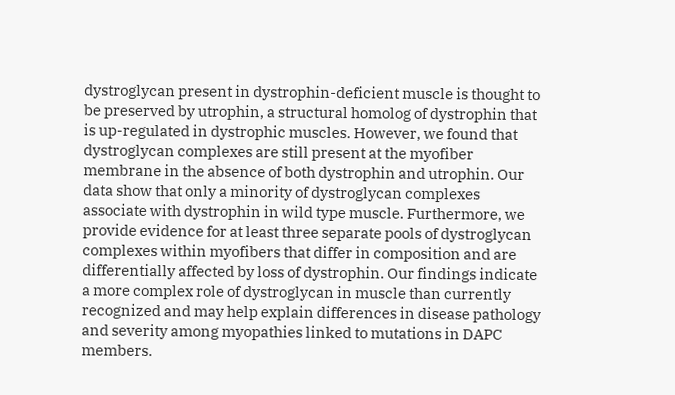dystroglycan present in dystrophin-deficient muscle is thought to be preserved by utrophin, a structural homolog of dystrophin that is up-regulated in dystrophic muscles. However, we found that dystroglycan complexes are still present at the myofiber membrane in the absence of both dystrophin and utrophin. Our data show that only a minority of dystroglycan complexes associate with dystrophin in wild type muscle. Furthermore, we provide evidence for at least three separate pools of dystroglycan complexes within myofibers that differ in composition and are differentially affected by loss of dystrophin. Our findings indicate a more complex role of dystroglycan in muscle than currently recognized and may help explain differences in disease pathology and severity among myopathies linked to mutations in DAPC members.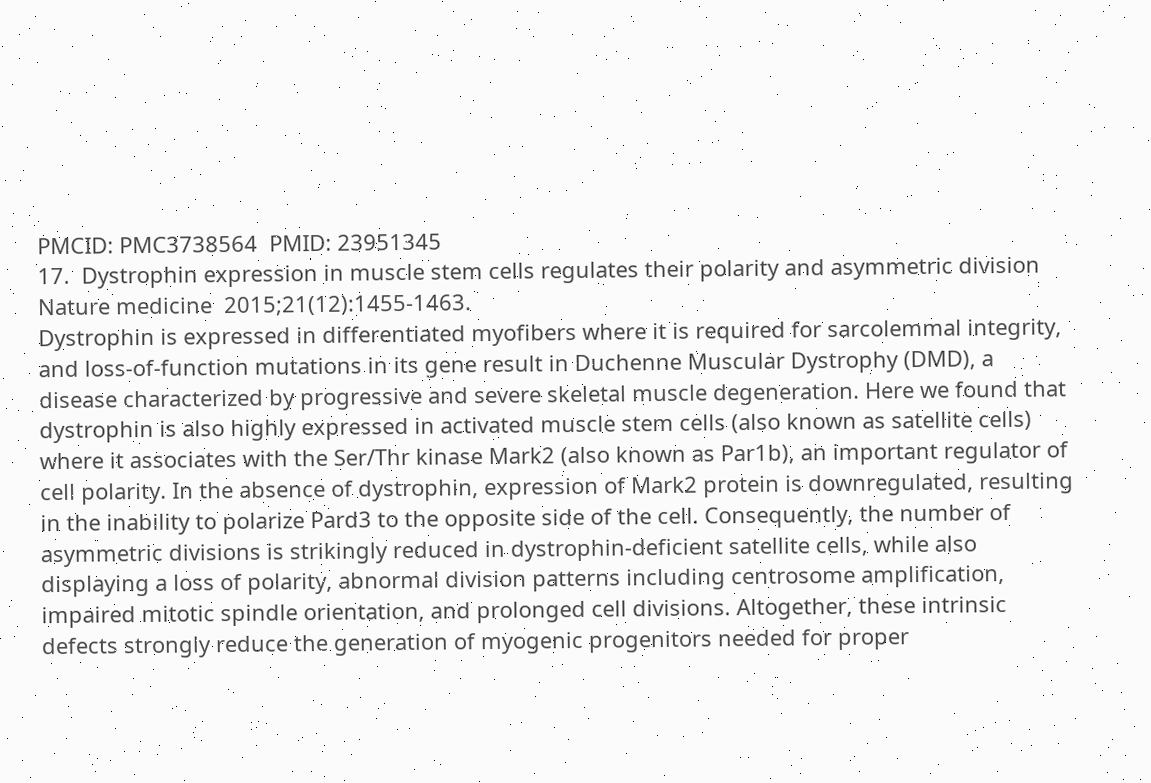PMCID: PMC3738564  PMID: 23951345
17.  Dystrophin expression in muscle stem cells regulates their polarity and asymmetric division
Nature medicine  2015;21(12):1455-1463.
Dystrophin is expressed in differentiated myofibers where it is required for sarcolemmal integrity, and loss-of-function mutations in its gene result in Duchenne Muscular Dystrophy (DMD), a disease characterized by progressive and severe skeletal muscle degeneration. Here we found that dystrophin is also highly expressed in activated muscle stem cells (also known as satellite cells) where it associates with the Ser/Thr kinase Mark2 (also known as Par1b), an important regulator of cell polarity. In the absence of dystrophin, expression of Mark2 protein is downregulated, resulting in the inability to polarize Pard3 to the opposite side of the cell. Consequently, the number of asymmetric divisions is strikingly reduced in dystrophin-deficient satellite cells, while also displaying a loss of polarity, abnormal division patterns including centrosome amplification, impaired mitotic spindle orientation, and prolonged cell divisions. Altogether, these intrinsic defects strongly reduce the generation of myogenic progenitors needed for proper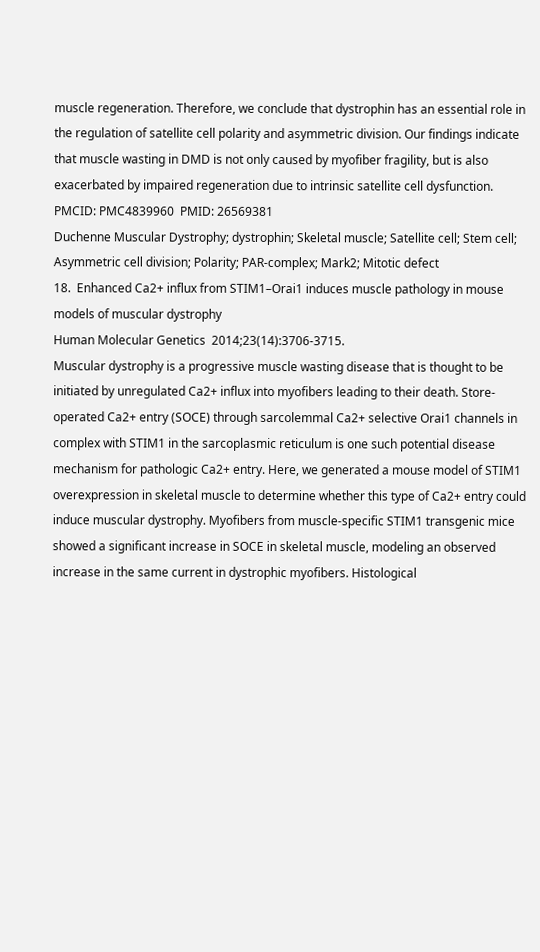muscle regeneration. Therefore, we conclude that dystrophin has an essential role in the regulation of satellite cell polarity and asymmetric division. Our findings indicate that muscle wasting in DMD is not only caused by myofiber fragility, but is also exacerbated by impaired regeneration due to intrinsic satellite cell dysfunction.
PMCID: PMC4839960  PMID: 26569381
Duchenne Muscular Dystrophy; dystrophin; Skeletal muscle; Satellite cell; Stem cell; Asymmetric cell division; Polarity; PAR-complex; Mark2; Mitotic defect
18.  Enhanced Ca2+ influx from STIM1–Orai1 induces muscle pathology in mouse models of muscular dystrophy
Human Molecular Genetics  2014;23(14):3706-3715.
Muscular dystrophy is a progressive muscle wasting disease that is thought to be initiated by unregulated Ca2+ influx into myofibers leading to their death. Store-operated Ca2+ entry (SOCE) through sarcolemmal Ca2+ selective Orai1 channels in complex with STIM1 in the sarcoplasmic reticulum is one such potential disease mechanism for pathologic Ca2+ entry. Here, we generated a mouse model of STIM1 overexpression in skeletal muscle to determine whether this type of Ca2+ entry could induce muscular dystrophy. Myofibers from muscle-specific STIM1 transgenic mice showed a significant increase in SOCE in skeletal muscle, modeling an observed increase in the same current in dystrophic myofibers. Histological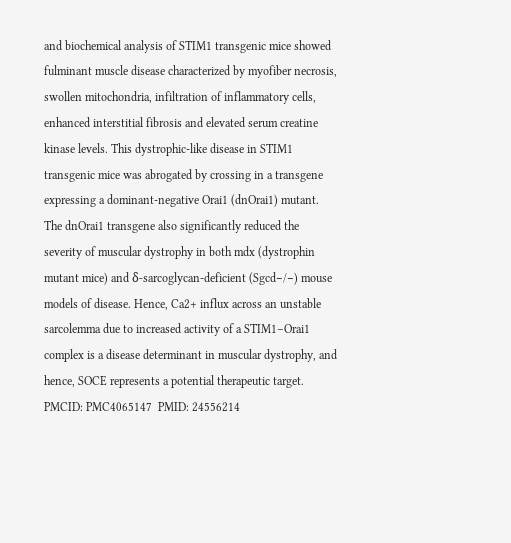and biochemical analysis of STIM1 transgenic mice showed fulminant muscle disease characterized by myofiber necrosis, swollen mitochondria, infiltration of inflammatory cells, enhanced interstitial fibrosis and elevated serum creatine kinase levels. This dystrophic-like disease in STIM1 transgenic mice was abrogated by crossing in a transgene expressing a dominant-negative Orai1 (dnOrai1) mutant. The dnOrai1 transgene also significantly reduced the severity of muscular dystrophy in both mdx (dystrophin mutant mice) and δ-sarcoglycan-deficient (Sgcd−/−) mouse models of disease. Hence, Ca2+ influx across an unstable sarcolemma due to increased activity of a STIM1–Orai1 complex is a disease determinant in muscular dystrophy, and hence, SOCE represents a potential therapeutic target.
PMCID: PMC4065147  PMID: 24556214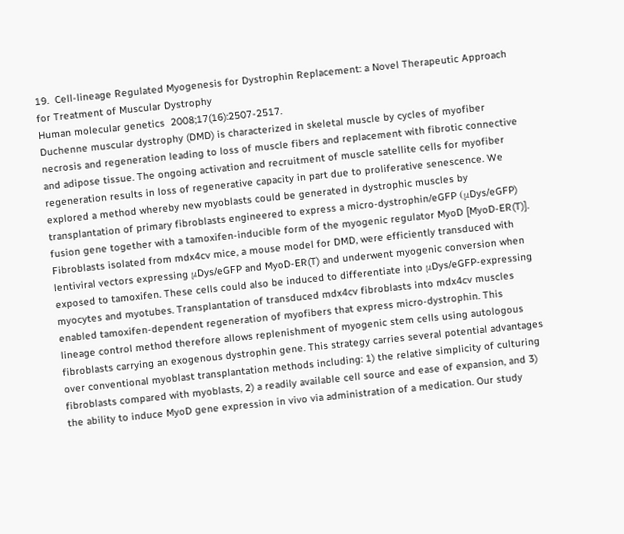19.  Cell-lineage Regulated Myogenesis for Dystrophin Replacement: a Novel Therapeutic Approach for Treatment of Muscular Dystrophy
Human molecular genetics  2008;17(16):2507-2517.
Duchenne muscular dystrophy (DMD) is characterized in skeletal muscle by cycles of myofiber necrosis and regeneration leading to loss of muscle fibers and replacement with fibrotic connective and adipose tissue. The ongoing activation and recruitment of muscle satellite cells for myofiber regeneration results in loss of regenerative capacity in part due to proliferative senescence. We explored a method whereby new myoblasts could be generated in dystrophic muscles by transplantation of primary fibroblasts engineered to express a micro-dystrophin/eGFP (μDys/eGFP) fusion gene together with a tamoxifen-inducible form of the myogenic regulator MyoD [MyoD-ER(T)]. Fibroblasts isolated from mdx4cv mice, a mouse model for DMD, were efficiently transduced with lentiviral vectors expressing μDys/eGFP and MyoD-ER(T) and underwent myogenic conversion when exposed to tamoxifen. These cells could also be induced to differentiate into μDys/eGFP-expressing myocytes and myotubes. Transplantation of transduced mdx4cv fibroblasts into mdx4cv muscles enabled tamoxifen-dependent regeneration of myofibers that express micro-dystrophin. This lineage control method therefore allows replenishment of myogenic stem cells using autologous fibroblasts carrying an exogenous dystrophin gene. This strategy carries several potential advantages over conventional myoblast transplantation methods including: 1) the relative simplicity of culturing fibroblasts compared with myoblasts, 2) a readily available cell source and ease of expansion, and 3) the ability to induce MyoD gene expression in vivo via administration of a medication. Our study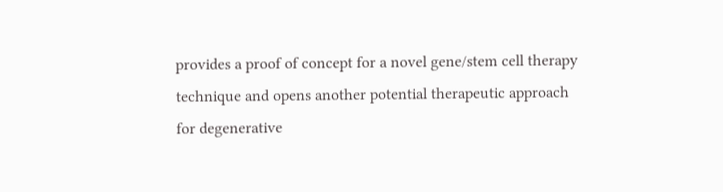provides a proof of concept for a novel gene/stem cell therapy technique and opens another potential therapeutic approach for degenerative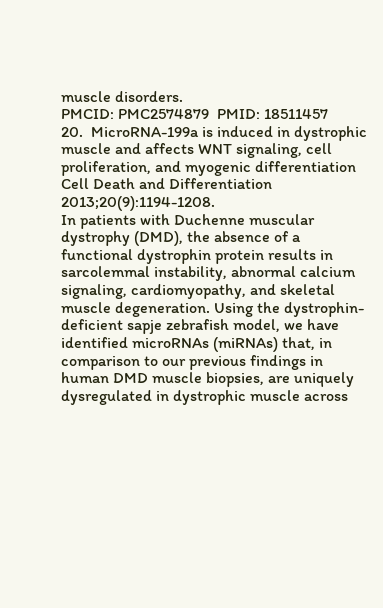muscle disorders.
PMCID: PMC2574879  PMID: 18511457
20.  MicroRNA-199a is induced in dystrophic muscle and affects WNT signaling, cell proliferation, and myogenic differentiation
Cell Death and Differentiation  2013;20(9):1194-1208.
In patients with Duchenne muscular dystrophy (DMD), the absence of a functional dystrophin protein results in sarcolemmal instability, abnormal calcium signaling, cardiomyopathy, and skeletal muscle degeneration. Using the dystrophin-deficient sapje zebrafish model, we have identified microRNAs (miRNAs) that, in comparison to our previous findings in human DMD muscle biopsies, are uniquely dysregulated in dystrophic muscle across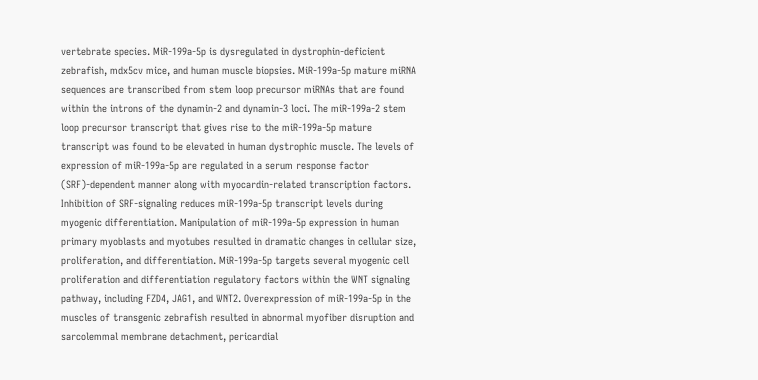vertebrate species. MiR-199a-5p is dysregulated in dystrophin-deficient zebrafish, mdx5cv mice, and human muscle biopsies. MiR-199a-5p mature miRNA sequences are transcribed from stem loop precursor miRNAs that are found within the introns of the dynamin-2 and dynamin-3 loci. The miR-199a-2 stem loop precursor transcript that gives rise to the miR-199a-5p mature transcript was found to be elevated in human dystrophic muscle. The levels of expression of miR-199a-5p are regulated in a serum response factor (SRF)-dependent manner along with myocardin-related transcription factors. Inhibition of SRF-signaling reduces miR-199a-5p transcript levels during myogenic differentiation. Manipulation of miR-199a-5p expression in human primary myoblasts and myotubes resulted in dramatic changes in cellular size, proliferation, and differentiation. MiR-199a-5p targets several myogenic cell proliferation and differentiation regulatory factors within the WNT signaling pathway, including FZD4, JAG1, and WNT2. Overexpression of miR-199a-5p in the muscles of transgenic zebrafish resulted in abnormal myofiber disruption and sarcolemmal membrane detachment, pericardial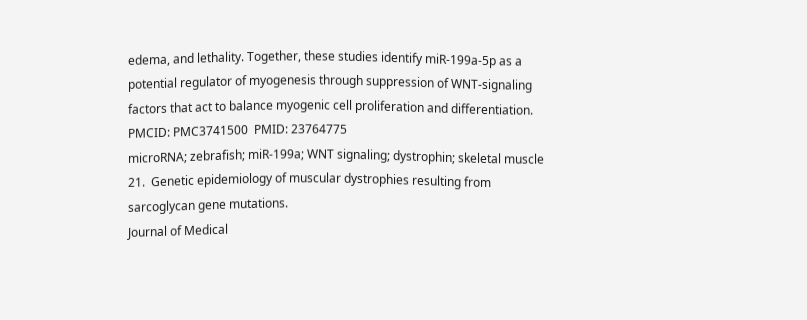edema, and lethality. Together, these studies identify miR-199a-5p as a potential regulator of myogenesis through suppression of WNT-signaling factors that act to balance myogenic cell proliferation and differentiation.
PMCID: PMC3741500  PMID: 23764775
microRNA; zebrafish; miR-199a; WNT signaling; dystrophin; skeletal muscle
21.  Genetic epidemiology of muscular dystrophies resulting from sarcoglycan gene mutations.
Journal of Medical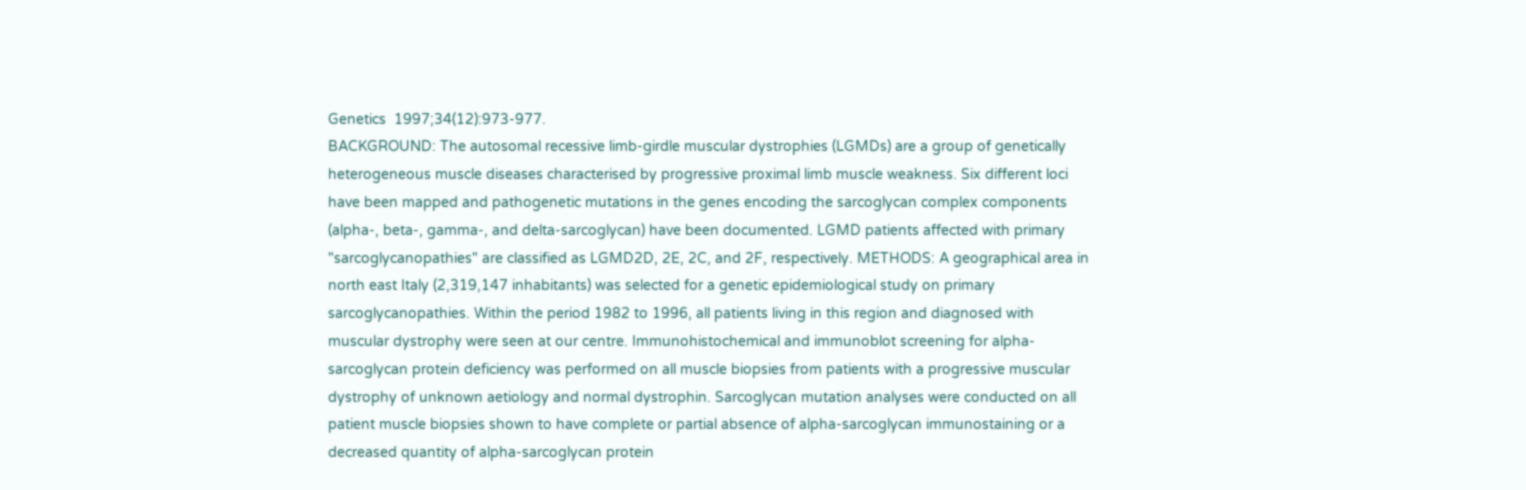Genetics  1997;34(12):973-977.
BACKGROUND: The autosomal recessive limb-girdle muscular dystrophies (LGMDs) are a group of genetically heterogeneous muscle diseases characterised by progressive proximal limb muscle weakness. Six different loci have been mapped and pathogenetic mutations in the genes encoding the sarcoglycan complex components (alpha-, beta-, gamma-, and delta-sarcoglycan) have been documented. LGMD patients affected with primary "sarcoglycanopathies" are classified as LGMD2D, 2E, 2C, and 2F, respectively. METHODS: A geographical area in north east Italy (2,319,147 inhabitants) was selected for a genetic epidemiological study on primary sarcoglycanopathies. Within the period 1982 to 1996, all patients living in this region and diagnosed with muscular dystrophy were seen at our centre. Immunohistochemical and immunoblot screening for alpha-sarcoglycan protein deficiency was performed on all muscle biopsies from patients with a progressive muscular dystrophy of unknown aetiology and normal dystrophin. Sarcoglycan mutation analyses were conducted on all patient muscle biopsies shown to have complete or partial absence of alpha-sarcoglycan immunostaining or a decreased quantity of alpha-sarcoglycan protein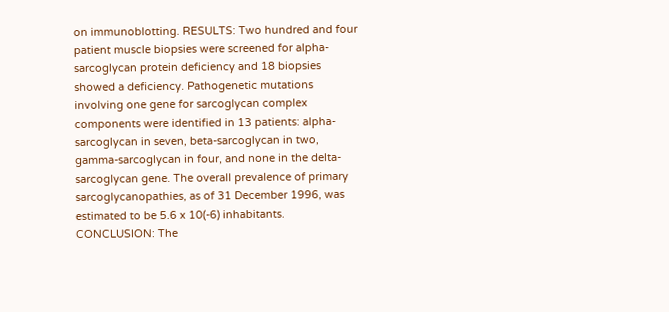on immunoblotting. RESULTS: Two hundred and four patient muscle biopsies were screened for alpha-sarcoglycan protein deficiency and 18 biopsies showed a deficiency. Pathogenetic mutations involving one gene for sarcoglycan complex components were identified in 13 patients: alpha-sarcoglycan in seven, beta-sarcoglycan in two, gamma-sarcoglycan in four, and none in the delta-sarcoglycan gene. The overall prevalence of primary sarcoglycanopathies, as of 31 December 1996, was estimated to be 5.6 x 10(-6) inhabitants. CONCLUSION: The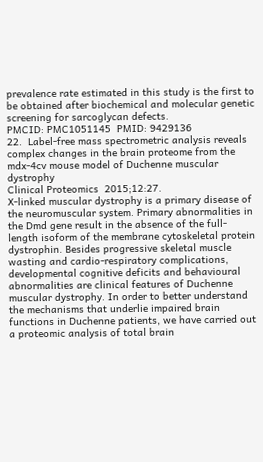prevalence rate estimated in this study is the first to be obtained after biochemical and molecular genetic screening for sarcoglycan defects.
PMCID: PMC1051145  PMID: 9429136
22.  Label-free mass spectrometric analysis reveals complex changes in the brain proteome from the mdx-4cv mouse model of Duchenne muscular dystrophy
Clinical Proteomics  2015;12:27.
X-linked muscular dystrophy is a primary disease of the neuromuscular system. Primary abnormalities in the Dmd gene result in the absence of the full-length isoform of the membrane cytoskeletal protein dystrophin. Besides progressive skeletal muscle wasting and cardio-respiratory complications, developmental cognitive deficits and behavioural abnormalities are clinical features of Duchenne muscular dystrophy. In order to better understand the mechanisms that underlie impaired brain functions in Duchenne patients, we have carried out a proteomic analysis of total brain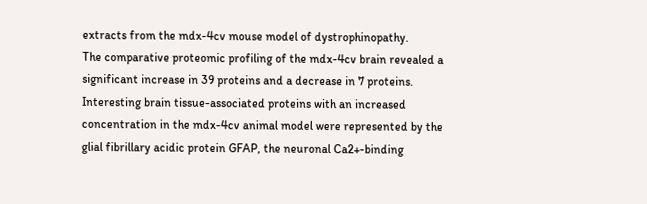extracts from the mdx-4cv mouse model of dystrophinopathy.
The comparative proteomic profiling of the mdx-4cv brain revealed a significant increase in 39 proteins and a decrease in 7 proteins. Interesting brain tissue-associated proteins with an increased concentration in the mdx-4cv animal model were represented by the glial fibrillary acidic protein GFAP, the neuronal Ca2+-binding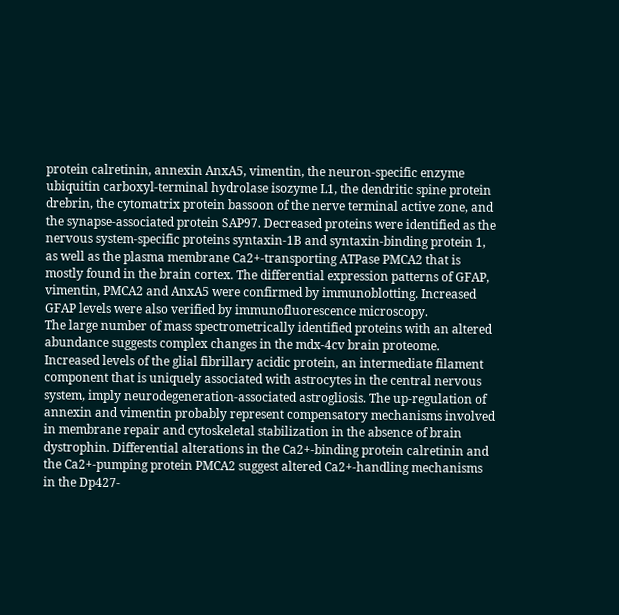protein calretinin, annexin AnxA5, vimentin, the neuron-specific enzyme ubiquitin carboxyl-terminal hydrolase isozyme L1, the dendritic spine protein drebrin, the cytomatrix protein bassoon of the nerve terminal active zone, and the synapse-associated protein SAP97. Decreased proteins were identified as the nervous system-specific proteins syntaxin-1B and syntaxin-binding protein 1, as well as the plasma membrane Ca2+-transporting ATPase PMCA2 that is mostly found in the brain cortex. The differential expression patterns of GFAP, vimentin, PMCA2 and AnxA5 were confirmed by immunoblotting. Increased GFAP levels were also verified by immunofluorescence microscopy.
The large number of mass spectrometrically identified proteins with an altered abundance suggests complex changes in the mdx-4cv brain proteome. Increased levels of the glial fibrillary acidic protein, an intermediate filament component that is uniquely associated with astrocytes in the central nervous system, imply neurodegeneration-associated astrogliosis. The up-regulation of annexin and vimentin probably represent compensatory mechanisms involved in membrane repair and cytoskeletal stabilization in the absence of brain dystrophin. Differential alterations in the Ca2+-binding protein calretinin and the Ca2+-pumping protein PMCA2 suggest altered Ca2+-handling mechanisms in the Dp427-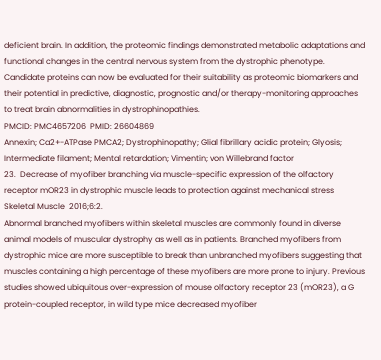deficient brain. In addition, the proteomic findings demonstrated metabolic adaptations and functional changes in the central nervous system from the dystrophic phenotype. Candidate proteins can now be evaluated for their suitability as proteomic biomarkers and their potential in predictive, diagnostic, prognostic and/or therapy-monitoring approaches to treat brain abnormalities in dystrophinopathies.
PMCID: PMC4657206  PMID: 26604869
Annexin; Ca2+-ATPase PMCA2; Dystrophinopathy; Glial fibrillary acidic protein; Glyosis; Intermediate filament; Mental retardation; Vimentin; von Willebrand factor
23.  Decrease of myofiber branching via muscle-specific expression of the olfactory receptor mOR23 in dystrophic muscle leads to protection against mechanical stress
Skeletal Muscle  2016;6:2.
Abnormal branched myofibers within skeletal muscles are commonly found in diverse animal models of muscular dystrophy as well as in patients. Branched myofibers from dystrophic mice are more susceptible to break than unbranched myofibers suggesting that muscles containing a high percentage of these myofibers are more prone to injury. Previous studies showed ubiquitous over-expression of mouse olfactory receptor 23 (mOR23), a G protein-coupled receptor, in wild type mice decreased myofiber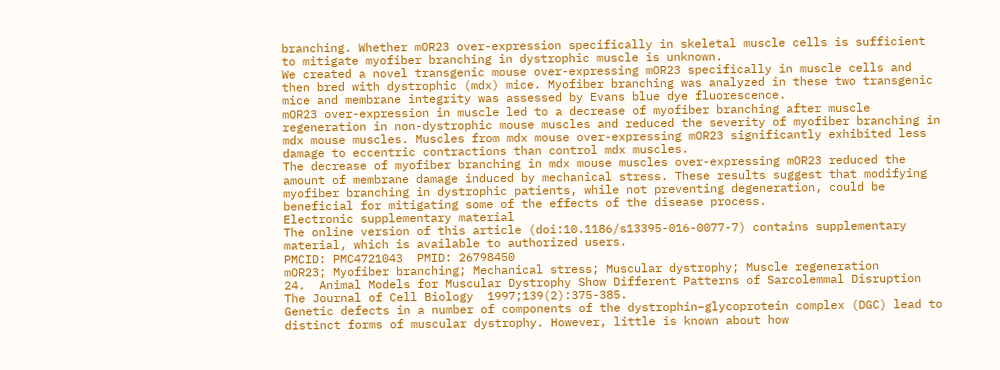branching. Whether mOR23 over-expression specifically in skeletal muscle cells is sufficient to mitigate myofiber branching in dystrophic muscle is unknown.
We created a novel transgenic mouse over-expressing mOR23 specifically in muscle cells and then bred with dystrophic (mdx) mice. Myofiber branching was analyzed in these two transgenic mice and membrane integrity was assessed by Evans blue dye fluorescence.
mOR23 over-expression in muscle led to a decrease of myofiber branching after muscle regeneration in non-dystrophic mouse muscles and reduced the severity of myofiber branching in mdx mouse muscles. Muscles from mdx mouse over-expressing mOR23 significantly exhibited less damage to eccentric contractions than control mdx muscles.
The decrease of myofiber branching in mdx mouse muscles over-expressing mOR23 reduced the amount of membrane damage induced by mechanical stress. These results suggest that modifying myofiber branching in dystrophic patients, while not preventing degeneration, could be beneficial for mitigating some of the effects of the disease process.
Electronic supplementary material
The online version of this article (doi:10.1186/s13395-016-0077-7) contains supplementary material, which is available to authorized users.
PMCID: PMC4721043  PMID: 26798450
mOR23; Myofiber branching; Mechanical stress; Muscular dystrophy; Muscle regeneration
24.  Animal Models for Muscular Dystrophy Show Different Patterns of Sarcolemmal Disruption
The Journal of Cell Biology  1997;139(2):375-385.
Genetic defects in a number of components of the dystrophin–glycoprotein complex (DGC) lead to distinct forms of muscular dystrophy. However, little is known about how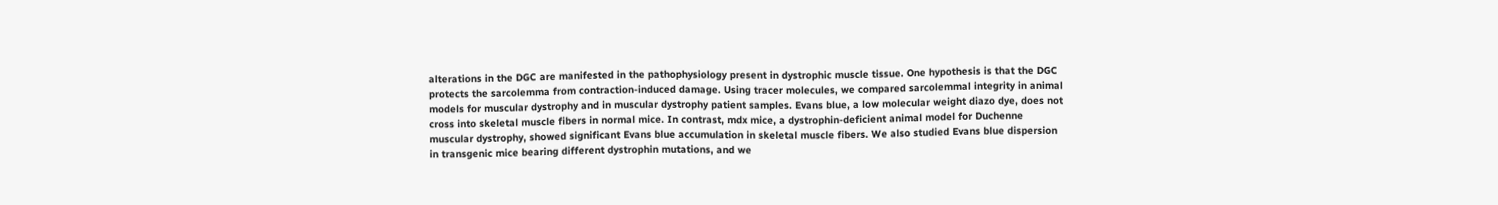alterations in the DGC are manifested in the pathophysiology present in dystrophic muscle tissue. One hypothesis is that the DGC protects the sarcolemma from contraction-induced damage. Using tracer molecules, we compared sarcolemmal integrity in animal models for muscular dystrophy and in muscular dystrophy patient samples. Evans blue, a low molecular weight diazo dye, does not cross into skeletal muscle fibers in normal mice. In contrast, mdx mice, a dystrophin-deficient animal model for Duchenne muscular dystrophy, showed significant Evans blue accumulation in skeletal muscle fibers. We also studied Evans blue dispersion in transgenic mice bearing different dystrophin mutations, and we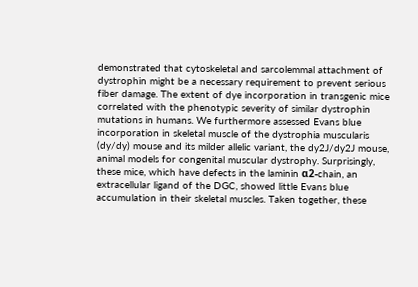demonstrated that cytoskeletal and sarcolemmal attachment of dystrophin might be a necessary requirement to prevent serious fiber damage. The extent of dye incorporation in transgenic mice correlated with the phenotypic severity of similar dystrophin mutations in humans. We furthermore assessed Evans blue incorporation in skeletal muscle of the dystrophia muscularis (dy/dy) mouse and its milder allelic variant, the dy2J/dy2J mouse, animal models for congenital muscular dystrophy. Surprisingly, these mice, which have defects in the laminin α2-chain, an extracellular ligand of the DGC, showed little Evans blue accumulation in their skeletal muscles. Taken together, these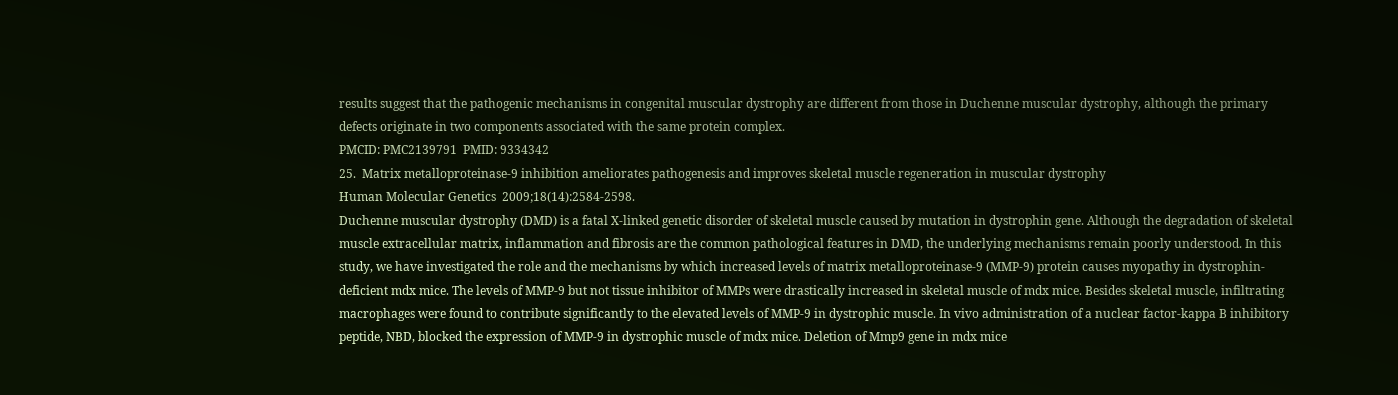results suggest that the pathogenic mechanisms in congenital muscular dystrophy are different from those in Duchenne muscular dystrophy, although the primary defects originate in two components associated with the same protein complex.
PMCID: PMC2139791  PMID: 9334342
25.  Matrix metalloproteinase-9 inhibition ameliorates pathogenesis and improves skeletal muscle regeneration in muscular dystrophy
Human Molecular Genetics  2009;18(14):2584-2598.
Duchenne muscular dystrophy (DMD) is a fatal X-linked genetic disorder of skeletal muscle caused by mutation in dystrophin gene. Although the degradation of skeletal muscle extracellular matrix, inflammation and fibrosis are the common pathological features in DMD, the underlying mechanisms remain poorly understood. In this study, we have investigated the role and the mechanisms by which increased levels of matrix metalloproteinase-9 (MMP-9) protein causes myopathy in dystrophin-deficient mdx mice. The levels of MMP-9 but not tissue inhibitor of MMPs were drastically increased in skeletal muscle of mdx mice. Besides skeletal muscle, infiltrating macrophages were found to contribute significantly to the elevated levels of MMP-9 in dystrophic muscle. In vivo administration of a nuclear factor-kappa B inhibitory peptide, NBD, blocked the expression of MMP-9 in dystrophic muscle of mdx mice. Deletion of Mmp9 gene in mdx mice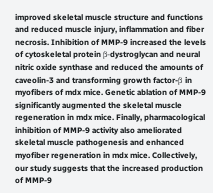improved skeletal muscle structure and functions and reduced muscle injury, inflammation and fiber necrosis. Inhibition of MMP-9 increased the levels of cytoskeletal protein β-dystroglycan and neural nitric oxide synthase and reduced the amounts of caveolin-3 and transforming growth factor-β in myofibers of mdx mice. Genetic ablation of MMP-9 significantly augmented the skeletal muscle regeneration in mdx mice. Finally, pharmacological inhibition of MMP-9 activity also ameliorated skeletal muscle pathogenesis and enhanced myofiber regeneration in mdx mice. Collectively, our study suggests that the increased production of MMP-9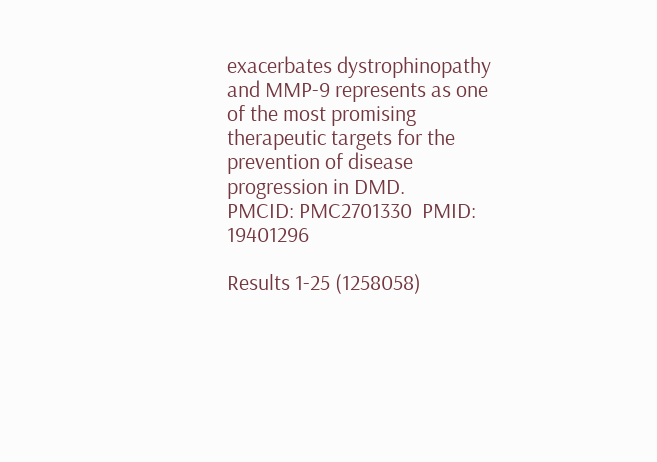exacerbates dystrophinopathy and MMP-9 represents as one of the most promising therapeutic targets for the prevention of disease progression in DMD.
PMCID: PMC2701330  PMID: 19401296

Results 1-25 (1258058)